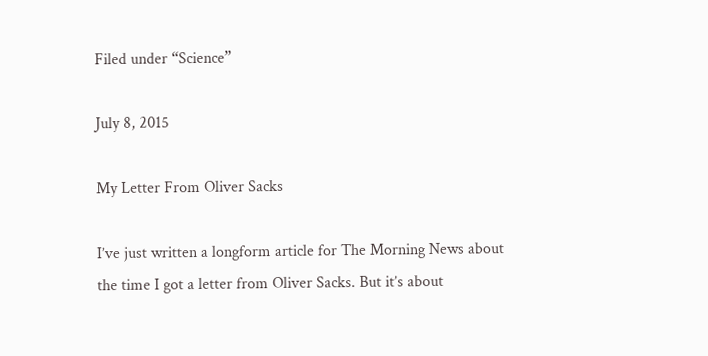Filed under “Science”

July 8, 2015

My Letter From Oliver Sacks

I’ve just written a longform article for The Morning News about the time I got a letter from Oliver Sacks. But it’s about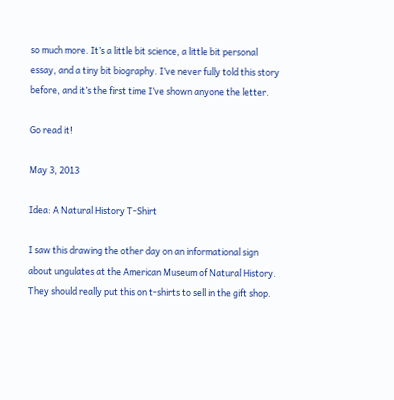so much more. It’s a little bit science, a little bit personal essay, and a tiny bit biography. I’ve never fully told this story before, and it’s the first time I’ve shown anyone the letter.

Go read it!

May 3, 2013

Idea: A Natural History T-Shirt

I saw this drawing the other day on an informational sign about ungulates at the American Museum of Natural History. They should really put this on t-shirts to sell in the gift shop.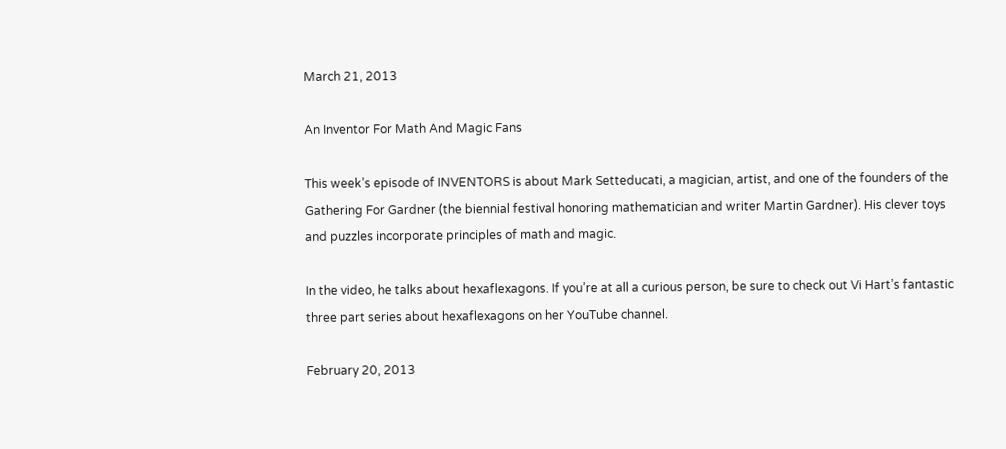March 21, 2013

An Inventor For Math And Magic Fans

This week’s episode of INVENTORS is about Mark Setteducati, a magician, artist, and one of the founders of the Gathering For Gardner (the biennial festival honoring mathematician and writer Martin Gardner). His clever toys and puzzles incorporate principles of math and magic.

In the video, he talks about hexaflexagons. If you’re at all a curious person, be sure to check out Vi Hart’s fantastic three part series about hexaflexagons on her YouTube channel.

February 20, 2013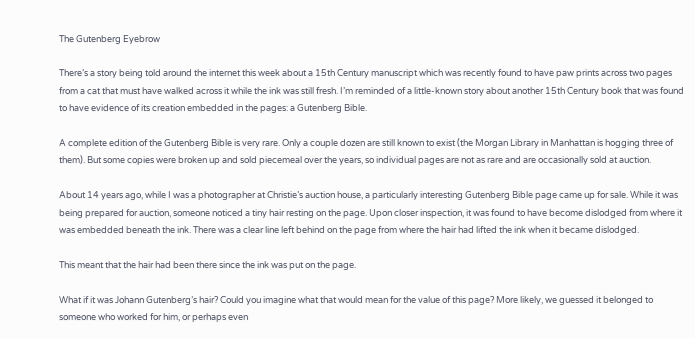The Gutenberg Eyebrow

There’s a story being told around the internet this week about a 15th Century manuscript which was recently found to have paw prints across two pages from a cat that must have walked across it while the ink was still fresh. I’m reminded of a little-known story about another 15th Century book that was found to have evidence of its creation embedded in the pages: a Gutenberg Bible.

A complete edition of the Gutenberg Bible is very rare. Only a couple dozen are still known to exist (the Morgan Library in Manhattan is hogging three of them). But some copies were broken up and sold piecemeal over the years, so individual pages are not as rare and are occasionally sold at auction.

About 14 years ago, while I was a photographer at Christie’s auction house, a particularly interesting Gutenberg Bible page came up for sale. While it was being prepared for auction, someone noticed a tiny hair resting on the page. Upon closer inspection, it was found to have become dislodged from where it was embedded beneath the ink. There was a clear line left behind on the page from where the hair had lifted the ink when it became dislodged.

This meant that the hair had been there since the ink was put on the page.

What if it was Johann Gutenberg’s hair? Could you imagine what that would mean for the value of this page? More likely, we guessed it belonged to someone who worked for him, or perhaps even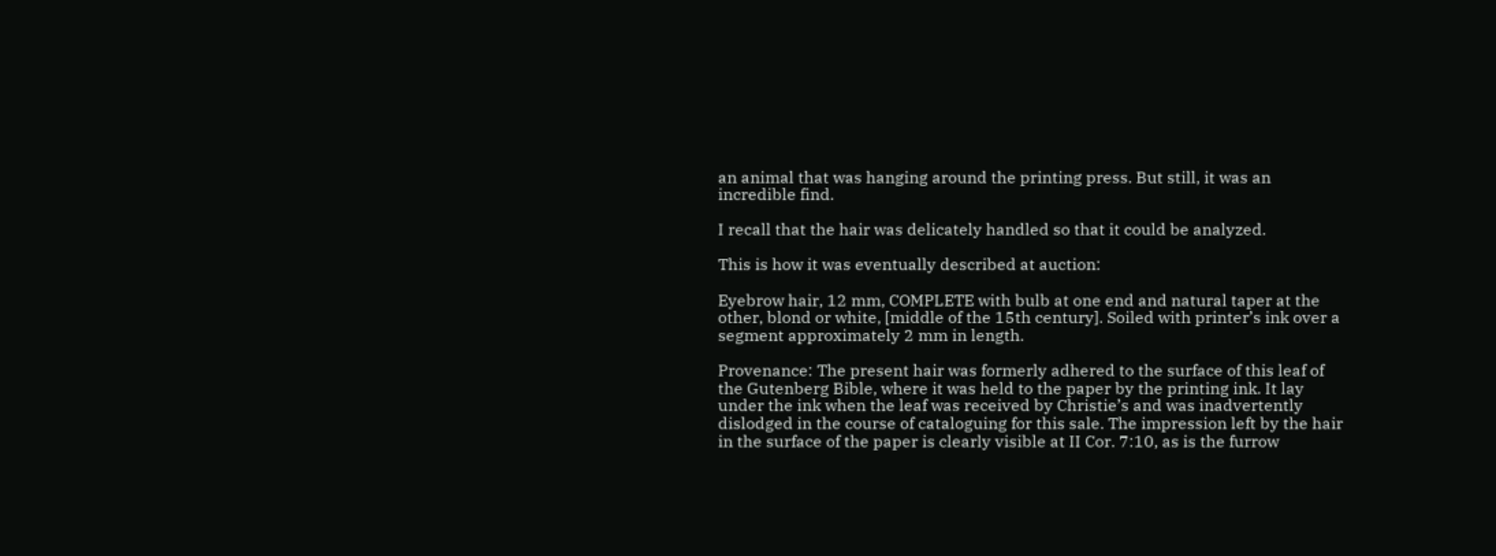an animal that was hanging around the printing press. But still, it was an incredible find.

I recall that the hair was delicately handled so that it could be analyzed.

This is how it was eventually described at auction:

Eyebrow hair, 12 mm, COMPLETE with bulb at one end and natural taper at the other, blond or white, [middle of the 15th century]. Soiled with printer’s ink over a segment approximately 2 mm in length.

Provenance: The present hair was formerly adhered to the surface of this leaf of the Gutenberg Bible, where it was held to the paper by the printing ink. It lay under the ink when the leaf was received by Christie’s and was inadvertently dislodged in the course of cataloguing for this sale. The impression left by the hair in the surface of the paper is clearly visible at II Cor. 7:10, as is the furrow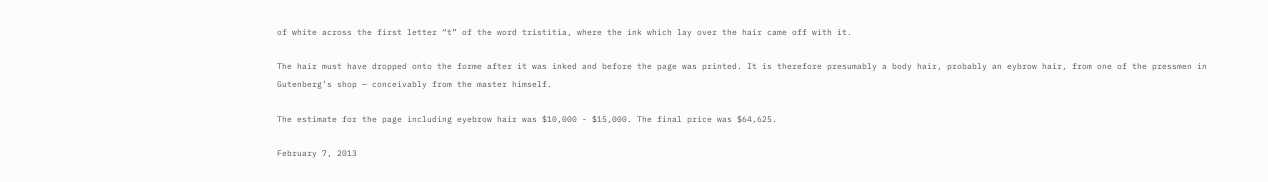of white across the first letter “t” of the word tristitia, where the ink which lay over the hair came off with it.

The hair must have dropped onto the forme after it was inked and before the page was printed. It is therefore presumably a body hair, probably an eybrow hair, from one of the pressmen in Gutenberg’s shop — conceivably from the master himself.

The estimate for the page including eyebrow hair was $10,000 - $15,000. The final price was $64,625.

February 7, 2013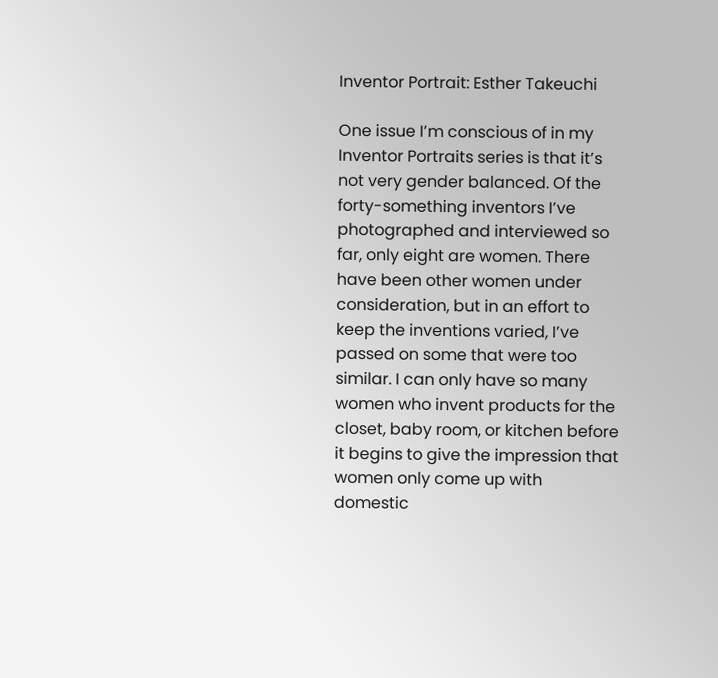Inventor Portrait: Esther Takeuchi

One issue I’m conscious of in my Inventor Portraits series is that it’s not very gender balanced. Of the forty-something inventors I’ve photographed and interviewed so far, only eight are women. There have been other women under consideration, but in an effort to keep the inventions varied, I’ve passed on some that were too similar. I can only have so many women who invent products for the closet, baby room, or kitchen before it begins to give the impression that women only come up with domestic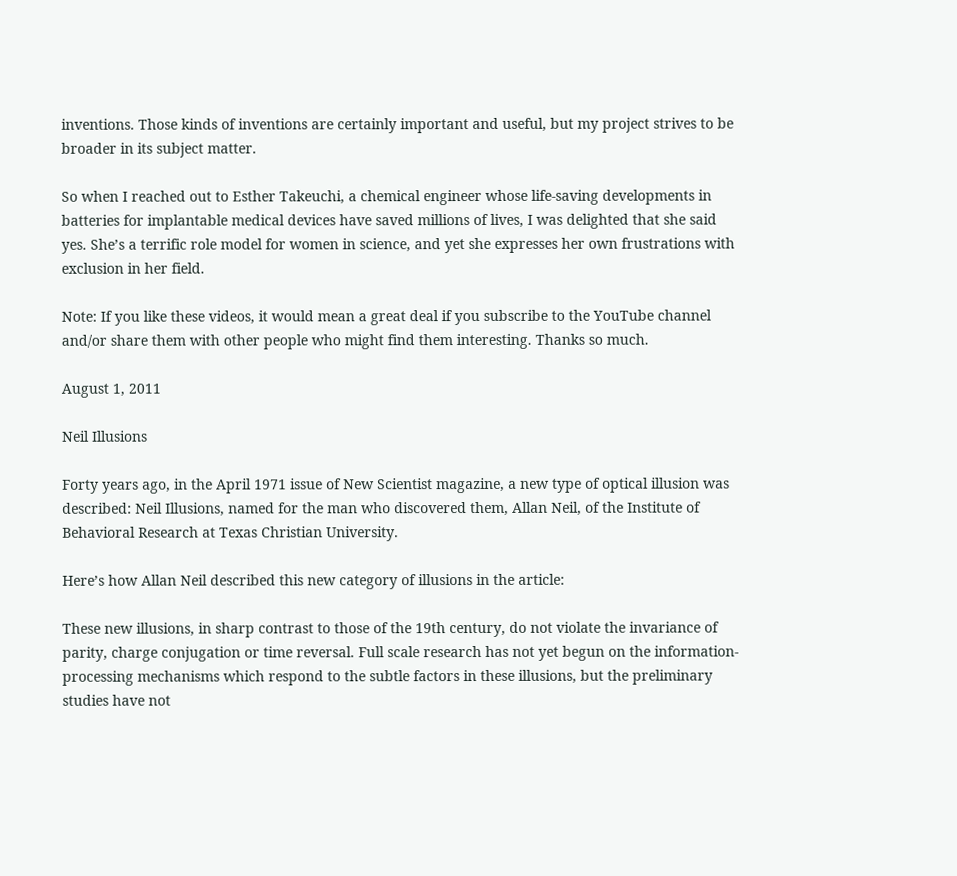inventions. Those kinds of inventions are certainly important and useful, but my project strives to be broader in its subject matter.

So when I reached out to Esther Takeuchi, a chemical engineer whose life-saving developments in batteries for implantable medical devices have saved millions of lives, I was delighted that she said yes. She’s a terrific role model for women in science, and yet she expresses her own frustrations with exclusion in her field.

Note: If you like these videos, it would mean a great deal if you subscribe to the YouTube channel and/or share them with other people who might find them interesting. Thanks so much.

August 1, 2011

Neil Illusions

Forty years ago, in the April 1971 issue of New Scientist magazine, a new type of optical illusion was described: Neil Illusions, named for the man who discovered them, Allan Neil, of the Institute of Behavioral Research at Texas Christian University.

Here’s how Allan Neil described this new category of illusions in the article:

These new illusions, in sharp contrast to those of the 19th century, do not violate the invariance of parity, charge conjugation or time reversal. Full scale research has not yet begun on the information-processing mechanisms which respond to the subtle factors in these illusions, but the preliminary studies have not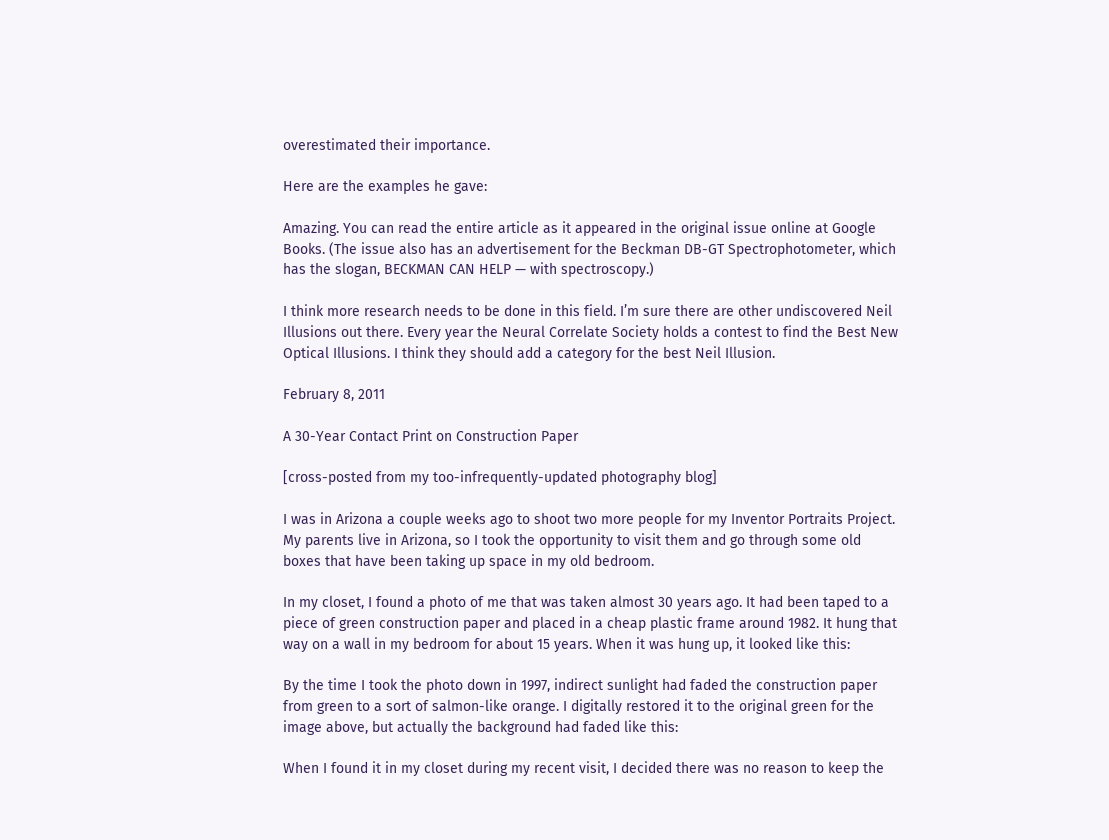overestimated their importance.

Here are the examples he gave:

Amazing. You can read the entire article as it appeared in the original issue online at Google Books. (The issue also has an advertisement for the Beckman DB-GT Spectrophotometer, which has the slogan, BECKMAN CAN HELP — with spectroscopy.)

I think more research needs to be done in this field. I’m sure there are other undiscovered Neil Illusions out there. Every year the Neural Correlate Society holds a contest to find the Best New Optical Illusions. I think they should add a category for the best Neil Illusion.

February 8, 2011

A 30-Year Contact Print on Construction Paper

[cross-posted from my too-infrequently-updated photography blog]

I was in Arizona a couple weeks ago to shoot two more people for my Inventor Portraits Project. My parents live in Arizona, so I took the opportunity to visit them and go through some old boxes that have been taking up space in my old bedroom.

In my closet, I found a photo of me that was taken almost 30 years ago. It had been taped to a piece of green construction paper and placed in a cheap plastic frame around 1982. It hung that way on a wall in my bedroom for about 15 years. When it was hung up, it looked like this:

By the time I took the photo down in 1997, indirect sunlight had faded the construction paper from green to a sort of salmon-like orange. I digitally restored it to the original green for the image above, but actually the background had faded like this:

When I found it in my closet during my recent visit, I decided there was no reason to keep the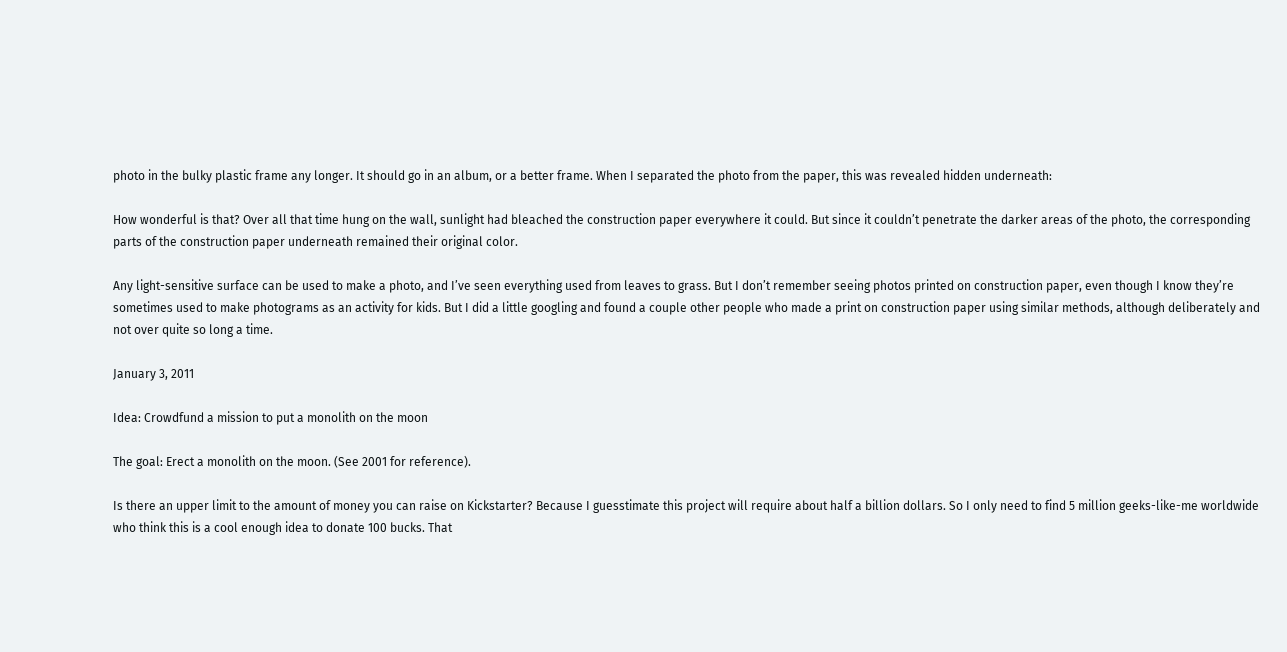photo in the bulky plastic frame any longer. It should go in an album, or a better frame. When I separated the photo from the paper, this was revealed hidden underneath:

How wonderful is that? Over all that time hung on the wall, sunlight had bleached the construction paper everywhere it could. But since it couldn’t penetrate the darker areas of the photo, the corresponding parts of the construction paper underneath remained their original color.

Any light-sensitive surface can be used to make a photo, and I’ve seen everything used from leaves to grass. But I don’t remember seeing photos printed on construction paper, even though I know they’re sometimes used to make photograms as an activity for kids. But I did a little googling and found a couple other people who made a print on construction paper using similar methods, although deliberately and not over quite so long a time.

January 3, 2011

Idea: Crowdfund a mission to put a monolith on the moon

The goal: Erect a monolith on the moon. (See 2001 for reference).

Is there an upper limit to the amount of money you can raise on Kickstarter? Because I guesstimate this project will require about half a billion dollars. So I only need to find 5 million geeks-like-me worldwide who think this is a cool enough idea to donate 100 bucks. That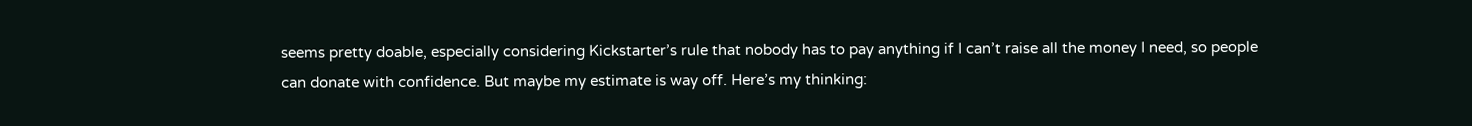seems pretty doable, especially considering Kickstarter’s rule that nobody has to pay anything if I can’t raise all the money I need, so people can donate with confidence. But maybe my estimate is way off. Here’s my thinking: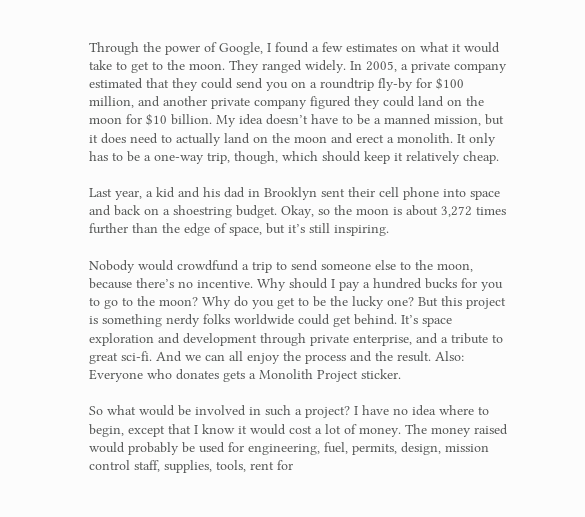Through the power of Google, I found a few estimates on what it would take to get to the moon. They ranged widely. In 2005, a private company estimated that they could send you on a roundtrip fly-by for $100 million, and another private company figured they could land on the moon for $10 billion. My idea doesn’t have to be a manned mission, but it does need to actually land on the moon and erect a monolith. It only has to be a one-way trip, though, which should keep it relatively cheap.

Last year, a kid and his dad in Brooklyn sent their cell phone into space and back on a shoestring budget. Okay, so the moon is about 3,272 times further than the edge of space, but it’s still inspiring.

Nobody would crowdfund a trip to send someone else to the moon, because there’s no incentive. Why should I pay a hundred bucks for you to go to the moon? Why do you get to be the lucky one? But this project is something nerdy folks worldwide could get behind. It’s space exploration and development through private enterprise, and a tribute to great sci-fi. And we can all enjoy the process and the result. Also: Everyone who donates gets a Monolith Project sticker.

So what would be involved in such a project? I have no idea where to begin, except that I know it would cost a lot of money. The money raised would probably be used for engineering, fuel, permits, design, mission control staff, supplies, tools, rent for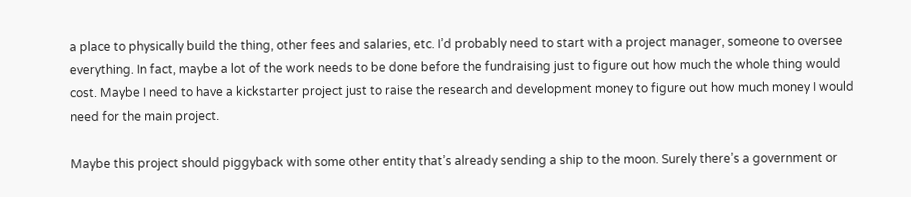a place to physically build the thing, other fees and salaries, etc. I’d probably need to start with a project manager, someone to oversee everything. In fact, maybe a lot of the work needs to be done before the fundraising just to figure out how much the whole thing would cost. Maybe I need to have a kickstarter project just to raise the research and development money to figure out how much money I would need for the main project.

Maybe this project should piggyback with some other entity that’s already sending a ship to the moon. Surely there’s a government or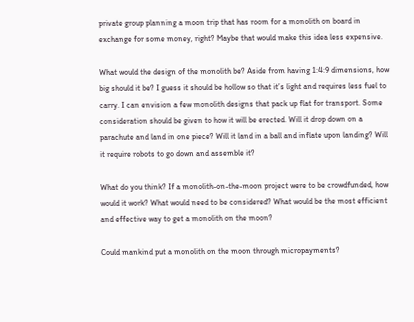private group planning a moon trip that has room for a monolith on board in exchange for some money, right? Maybe that would make this idea less expensive.

What would the design of the monolith be? Aside from having 1:4:9 dimensions, how big should it be? I guess it should be hollow so that it’s light and requires less fuel to carry. I can envision a few monolith designs that pack up flat for transport. Some consideration should be given to how it will be erected. Will it drop down on a parachute and land in one piece? Will it land in a ball and inflate upon landing? Will it require robots to go down and assemble it?

What do you think? If a monolith-on-the-moon project were to be crowdfunded, how would it work? What would need to be considered? What would be the most efficient and effective way to get a monolith on the moon?

Could mankind put a monolith on the moon through micropayments?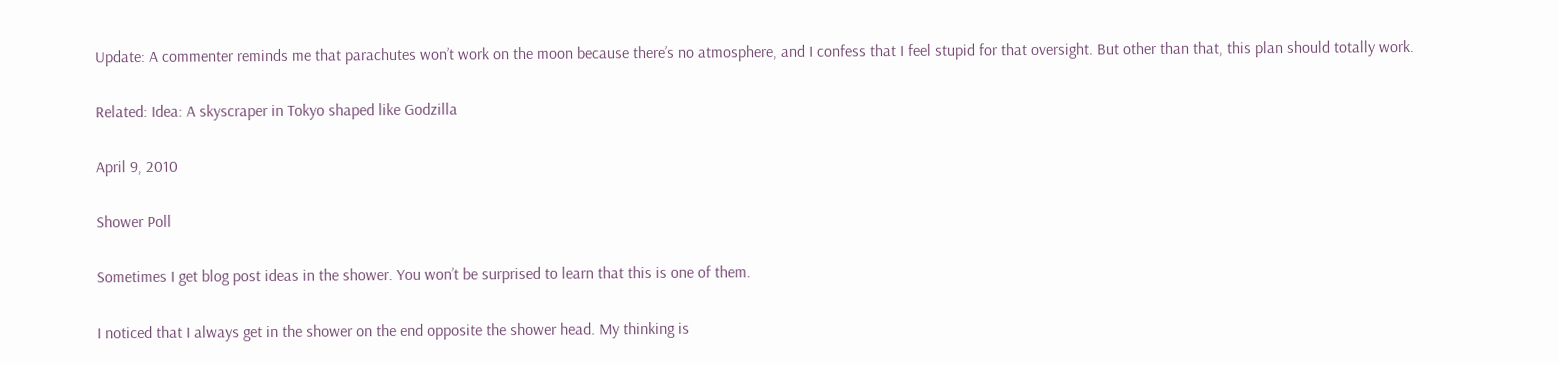Update: A commenter reminds me that parachutes won’t work on the moon because there’s no atmosphere, and I confess that I feel stupid for that oversight. But other than that, this plan should totally work.

Related: Idea: A skyscraper in Tokyo shaped like Godzilla

April 9, 2010

Shower Poll

Sometimes I get blog post ideas in the shower. You won’t be surprised to learn that this is one of them.

I noticed that I always get in the shower on the end opposite the shower head. My thinking is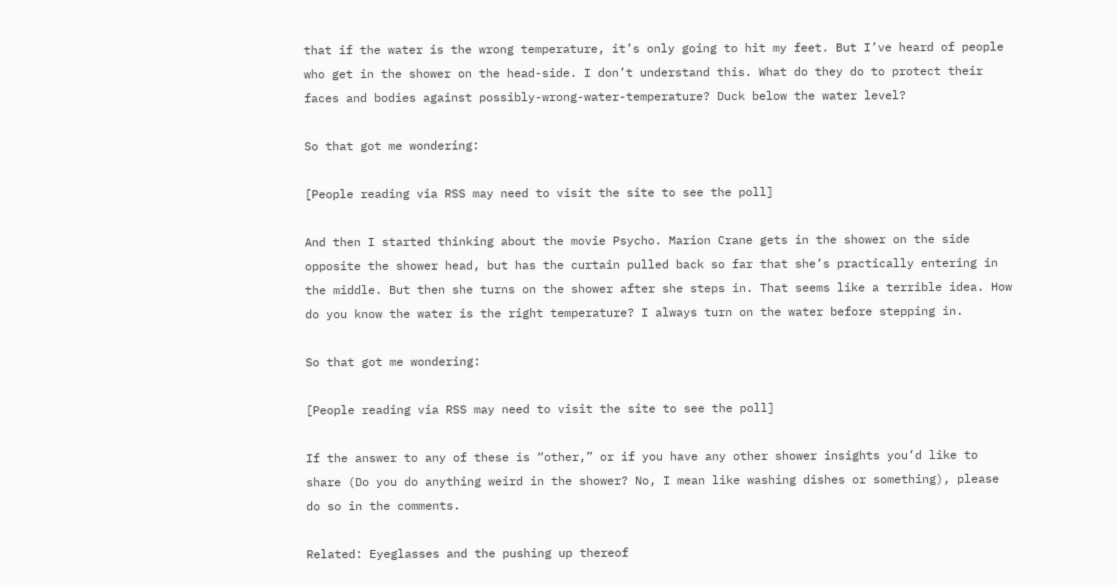that if the water is the wrong temperature, it’s only going to hit my feet. But I’ve heard of people who get in the shower on the head-side. I don’t understand this. What do they do to protect their faces and bodies against possibly-wrong-water-temperature? Duck below the water level?

So that got me wondering:

[People reading via RSS may need to visit the site to see the poll]

And then I started thinking about the movie Psycho. Marion Crane gets in the shower on the side opposite the shower head, but has the curtain pulled back so far that she’s practically entering in the middle. But then she turns on the shower after she steps in. That seems like a terrible idea. How do you know the water is the right temperature? I always turn on the water before stepping in.

So that got me wondering:

[People reading via RSS may need to visit the site to see the poll]

If the answer to any of these is “other,” or if you have any other shower insights you’d like to share (Do you do anything weird in the shower? No, I mean like washing dishes or something), please do so in the comments.

Related: Eyeglasses and the pushing up thereof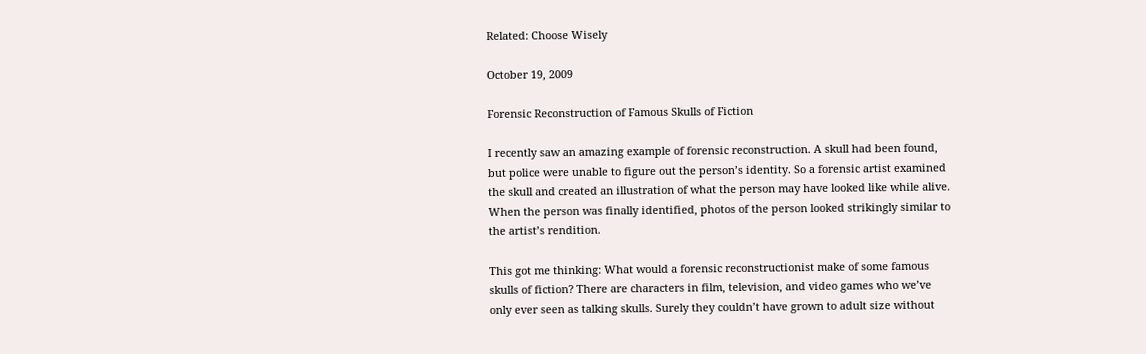Related: Choose Wisely

October 19, 2009

Forensic Reconstruction of Famous Skulls of Fiction

I recently saw an amazing example of forensic reconstruction. A skull had been found, but police were unable to figure out the person’s identity. So a forensic artist examined the skull and created an illustration of what the person may have looked like while alive. When the person was finally identified, photos of the person looked strikingly similar to the artist’s rendition.

This got me thinking: What would a forensic reconstructionist make of some famous skulls of fiction? There are characters in film, television, and video games who we’ve only ever seen as talking skulls. Surely they couldn’t have grown to adult size without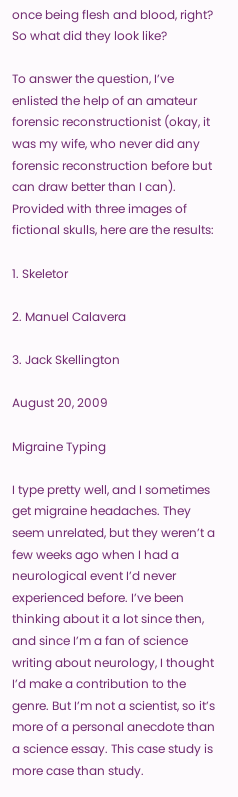once being flesh and blood, right? So what did they look like?

To answer the question, I’ve enlisted the help of an amateur forensic reconstructionist (okay, it was my wife, who never did any forensic reconstruction before but can draw better than I can). Provided with three images of fictional skulls, here are the results:

1. Skeletor

2. Manuel Calavera

3. Jack Skellington

August 20, 2009

Migraine Typing

I type pretty well, and I sometimes get migraine headaches. They seem unrelated, but they weren’t a few weeks ago when I had a neurological event I’d never experienced before. I’ve been thinking about it a lot since then, and since I’m a fan of science writing about neurology, I thought I’d make a contribution to the genre. But I’m not a scientist, so it’s more of a personal anecdote than a science essay. This case study is more case than study.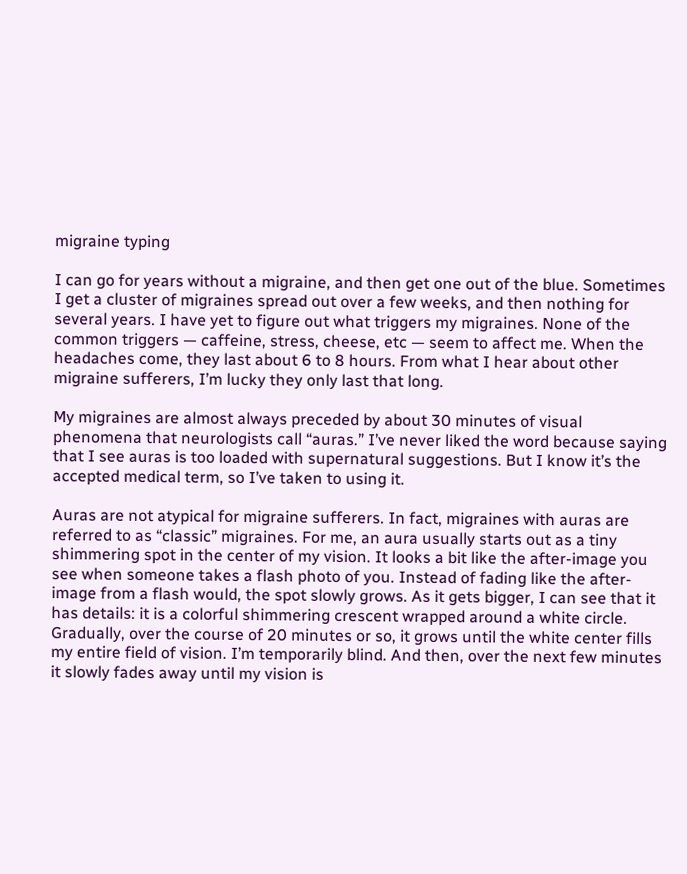migraine typing

I can go for years without a migraine, and then get one out of the blue. Sometimes I get a cluster of migraines spread out over a few weeks, and then nothing for several years. I have yet to figure out what triggers my migraines. None of the common triggers — caffeine, stress, cheese, etc — seem to affect me. When the headaches come, they last about 6 to 8 hours. From what I hear about other migraine sufferers, I’m lucky they only last that long.

My migraines are almost always preceded by about 30 minutes of visual phenomena that neurologists call “auras.” I’ve never liked the word because saying that I see auras is too loaded with supernatural suggestions. But I know it’s the accepted medical term, so I’ve taken to using it.

Auras are not atypical for migraine sufferers. In fact, migraines with auras are referred to as “classic” migraines. For me, an aura usually starts out as a tiny shimmering spot in the center of my vision. It looks a bit like the after-image you see when someone takes a flash photo of you. Instead of fading like the after-image from a flash would, the spot slowly grows. As it gets bigger, I can see that it has details: it is a colorful shimmering crescent wrapped around a white circle. Gradually, over the course of 20 minutes or so, it grows until the white center fills my entire field of vision. I’m temporarily blind. And then, over the next few minutes it slowly fades away until my vision is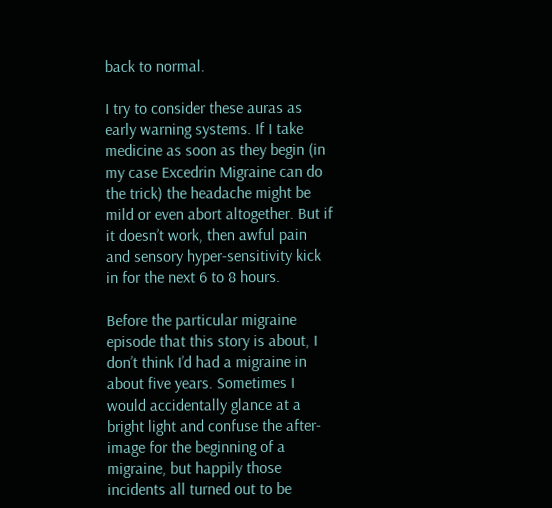back to normal.

I try to consider these auras as early warning systems. If I take medicine as soon as they begin (in my case Excedrin Migraine can do the trick) the headache might be mild or even abort altogether. But if it doesn’t work, then awful pain and sensory hyper-sensitivity kick in for the next 6 to 8 hours.

Before the particular migraine episode that this story is about, I don’t think I’d had a migraine in about five years. Sometimes I would accidentally glance at a bright light and confuse the after-image for the beginning of a migraine, but happily those incidents all turned out to be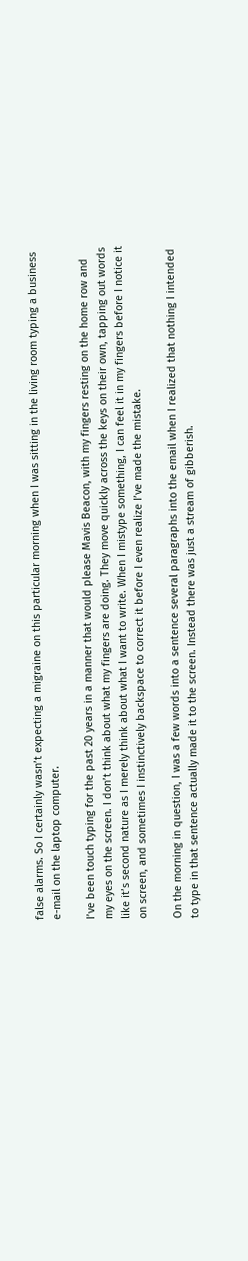false alarms. So I certainly wasn’t expecting a migraine on this particular morning when I was sitting in the living room typing a business e-mail on the laptop computer.

I’ve been touch typing for the past 20 years in a manner that would please Mavis Beacon, with my fingers resting on the home row and my eyes on the screen. I don’t think about what my fingers are doing. They move quickly across the keys on their own, tapping out words like it’s second nature as I merely think about what I want to write. When I mistype something, I can feel it in my fingers before I notice it on screen, and sometimes I instinctively backspace to correct it before I even realize I’ve made the mistake.

On the morning in question, I was a few words into a sentence several paragraphs into the email when I realized that nothing I intended to type in that sentence actually made it to the screen. Instead there was just a stream of gibberish.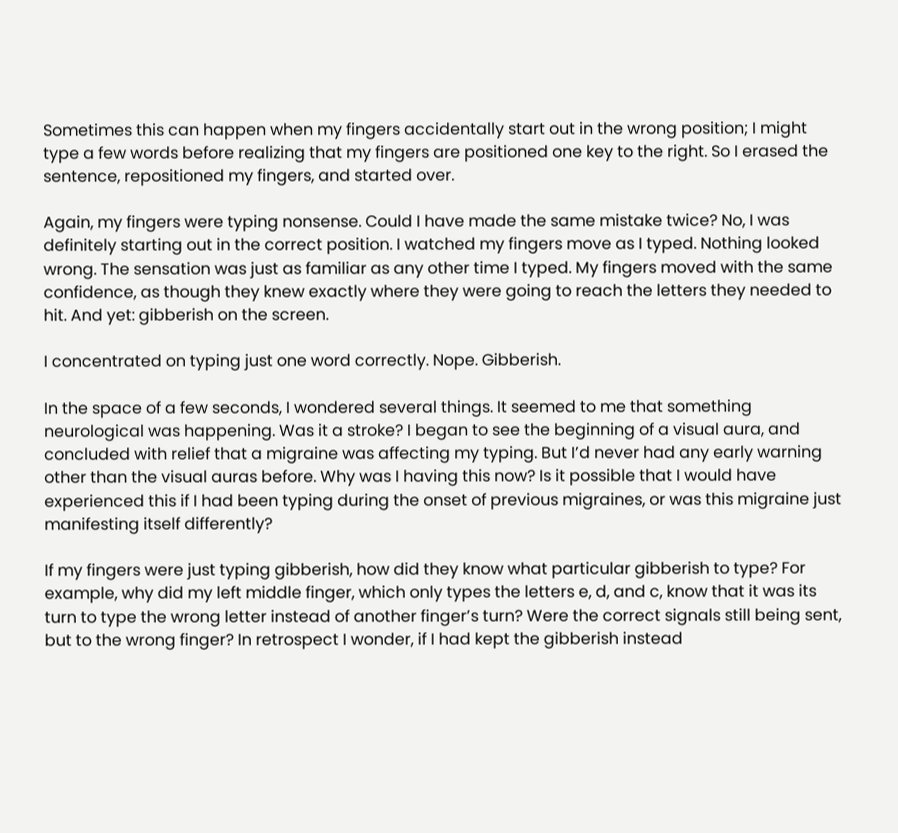Sometimes this can happen when my fingers accidentally start out in the wrong position; I might type a few words before realizing that my fingers are positioned one key to the right. So I erased the sentence, repositioned my fingers, and started over.

Again, my fingers were typing nonsense. Could I have made the same mistake twice? No, I was definitely starting out in the correct position. I watched my fingers move as I typed. Nothing looked wrong. The sensation was just as familiar as any other time I typed. My fingers moved with the same confidence, as though they knew exactly where they were going to reach the letters they needed to hit. And yet: gibberish on the screen.

I concentrated on typing just one word correctly. Nope. Gibberish.

In the space of a few seconds, I wondered several things. It seemed to me that something neurological was happening. Was it a stroke? I began to see the beginning of a visual aura, and concluded with relief that a migraine was affecting my typing. But I’d never had any early warning other than the visual auras before. Why was I having this now? Is it possible that I would have experienced this if I had been typing during the onset of previous migraines, or was this migraine just manifesting itself differently?

If my fingers were just typing gibberish, how did they know what particular gibberish to type? For example, why did my left middle finger, which only types the letters e, d, and c, know that it was its turn to type the wrong letter instead of another finger’s turn? Were the correct signals still being sent, but to the wrong finger? In retrospect I wonder, if I had kept the gibberish instead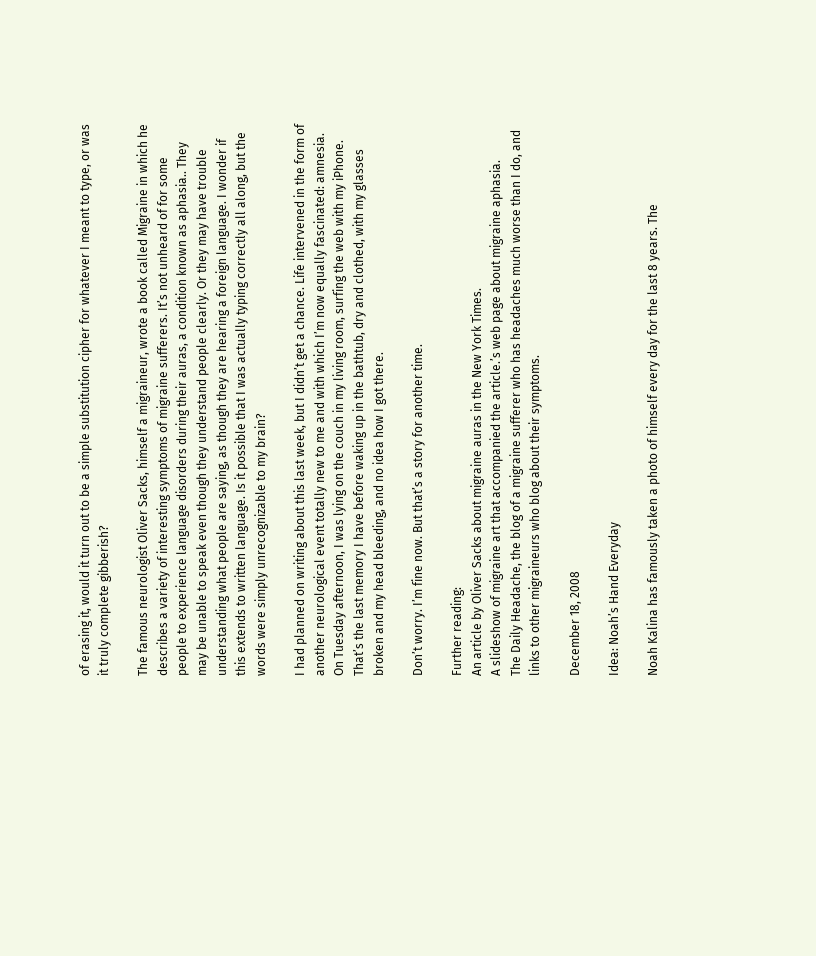of erasing it, would it turn out to be a simple substitution cipher for whatever I meant to type, or was it truly complete gibberish?

The famous neurologist Oliver Sacks, himself a migraineur, wrote a book called Migraine in which he describes a variety of interesting symptoms of migraine sufferers. It’s not unheard of for some people to experience language disorders during their auras, a condition known as aphasia.. They may be unable to speak even though they understand people clearly. Or they may have trouble understanding what people are saying, as though they are hearing a foreign language. I wonder if this extends to written language. Is it possible that I was actually typing correctly all along, but the words were simply unrecognizable to my brain?

I had planned on writing about this last week, but I didn’t get a chance. Life intervened in the form of another neurological event totally new to me and with which I’m now equally fascinated: amnesia. On Tuesday afternoon, I was lying on the couch in my living room, surfing the web with my iPhone. That’s the last memory I have before waking up in the bathtub, dry and clothed, with my glasses broken and my head bleeding, and no idea how I got there.

Don’t worry. I’m fine now. But that’s a story for another time.

Further reading:
An article by Oliver Sacks about migraine auras in the New York Times.
A slideshow of migraine art that accompanied the article.’s web page about migraine aphasia.
The Daily Headache, the blog of a migraine sufferer who has headaches much worse than I do, and links to other migraineurs who blog about their symptoms.

December 18, 2008

Idea: Noah’s Hand Everyday

Noah Kalina has famously taken a photo of himself every day for the last 8 years. The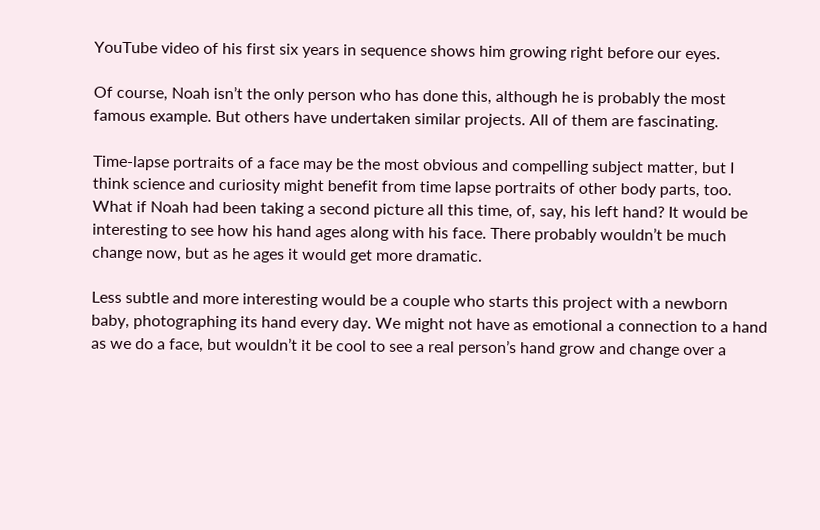YouTube video of his first six years in sequence shows him growing right before our eyes.

Of course, Noah isn’t the only person who has done this, although he is probably the most famous example. But others have undertaken similar projects. All of them are fascinating.

Time-lapse portraits of a face may be the most obvious and compelling subject matter, but I think science and curiosity might benefit from time lapse portraits of other body parts, too. What if Noah had been taking a second picture all this time, of, say, his left hand? It would be interesting to see how his hand ages along with his face. There probably wouldn’t be much change now, but as he ages it would get more dramatic.

Less subtle and more interesting would be a couple who starts this project with a newborn baby, photographing its hand every day. We might not have as emotional a connection to a hand as we do a face, but wouldn’t it be cool to see a real person’s hand grow and change over a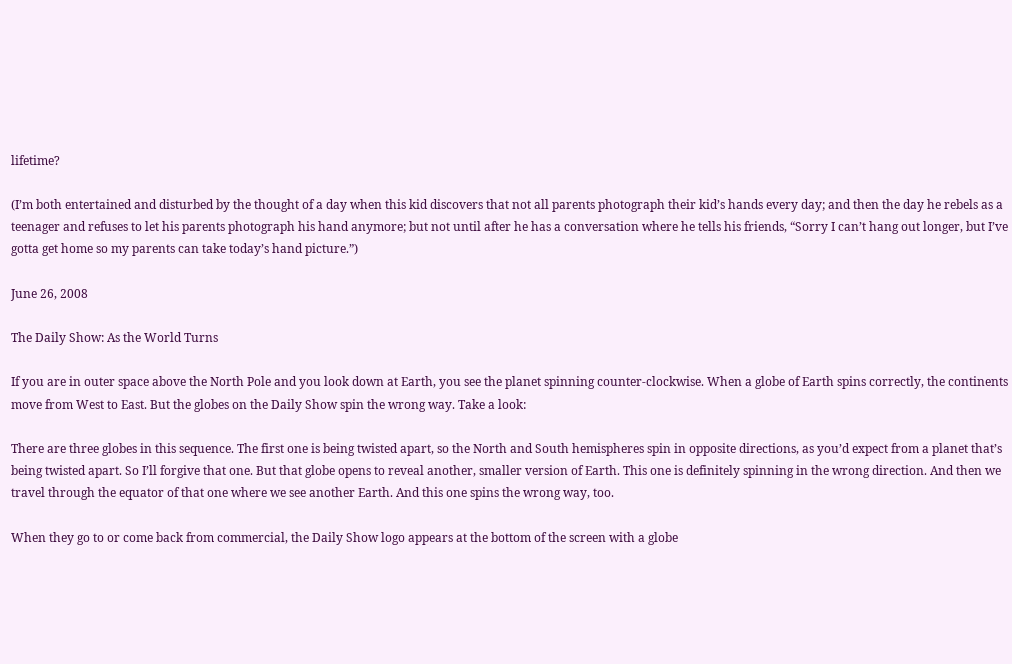lifetime?

(I’m both entertained and disturbed by the thought of a day when this kid discovers that not all parents photograph their kid’s hands every day; and then the day he rebels as a teenager and refuses to let his parents photograph his hand anymore; but not until after he has a conversation where he tells his friends, “Sorry I can’t hang out longer, but I’ve gotta get home so my parents can take today’s hand picture.”)

June 26, 2008

The Daily Show: As the World Turns

If you are in outer space above the North Pole and you look down at Earth, you see the planet spinning counter-clockwise. When a globe of Earth spins correctly, the continents move from West to East. But the globes on the Daily Show spin the wrong way. Take a look:

There are three globes in this sequence. The first one is being twisted apart, so the North and South hemispheres spin in opposite directions, as you’d expect from a planet that’s being twisted apart. So I’ll forgive that one. But that globe opens to reveal another, smaller version of Earth. This one is definitely spinning in the wrong direction. And then we travel through the equator of that one where we see another Earth. And this one spins the wrong way, too.

When they go to or come back from commercial, the Daily Show logo appears at the bottom of the screen with a globe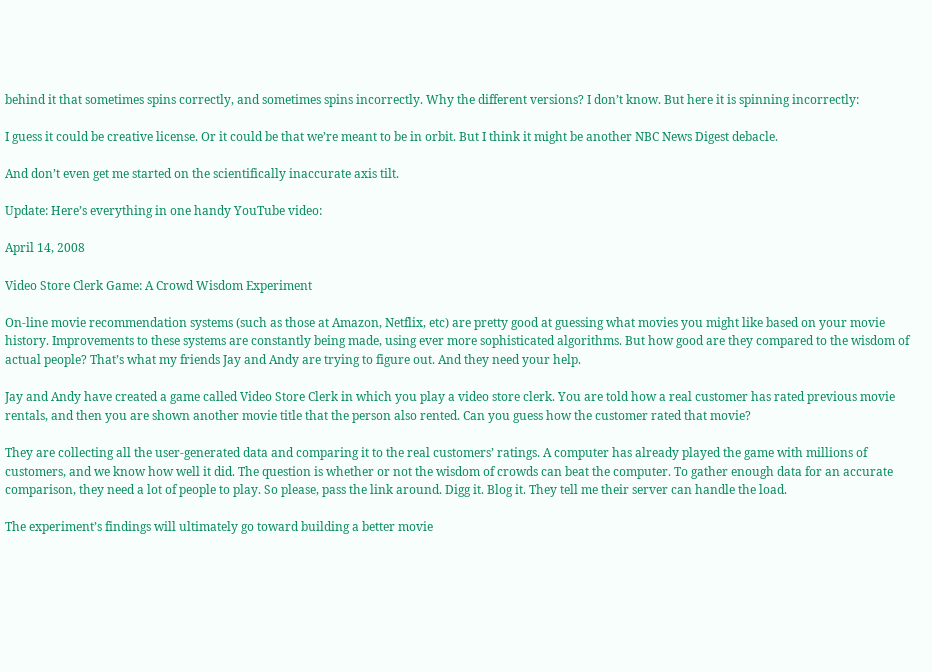behind it that sometimes spins correctly, and sometimes spins incorrectly. Why the different versions? I don’t know. But here it is spinning incorrectly:

I guess it could be creative license. Or it could be that we’re meant to be in orbit. But I think it might be another NBC News Digest debacle.

And don’t even get me started on the scientifically inaccurate axis tilt.

Update: Here’s everything in one handy YouTube video:

April 14, 2008

Video Store Clerk Game: A Crowd Wisdom Experiment

On-line movie recommendation systems (such as those at Amazon, Netflix, etc) are pretty good at guessing what movies you might like based on your movie history. Improvements to these systems are constantly being made, using ever more sophisticated algorithms. But how good are they compared to the wisdom of actual people? That’s what my friends Jay and Andy are trying to figure out. And they need your help.

Jay and Andy have created a game called Video Store Clerk in which you play a video store clerk. You are told how a real customer has rated previous movie rentals, and then you are shown another movie title that the person also rented. Can you guess how the customer rated that movie?

They are collecting all the user-generated data and comparing it to the real customers’ ratings. A computer has already played the game with millions of customers, and we know how well it did. The question is whether or not the wisdom of crowds can beat the computer. To gather enough data for an accurate comparison, they need a lot of people to play. So please, pass the link around. Digg it. Blog it. They tell me their server can handle the load.

The experiment’s findings will ultimately go toward building a better movie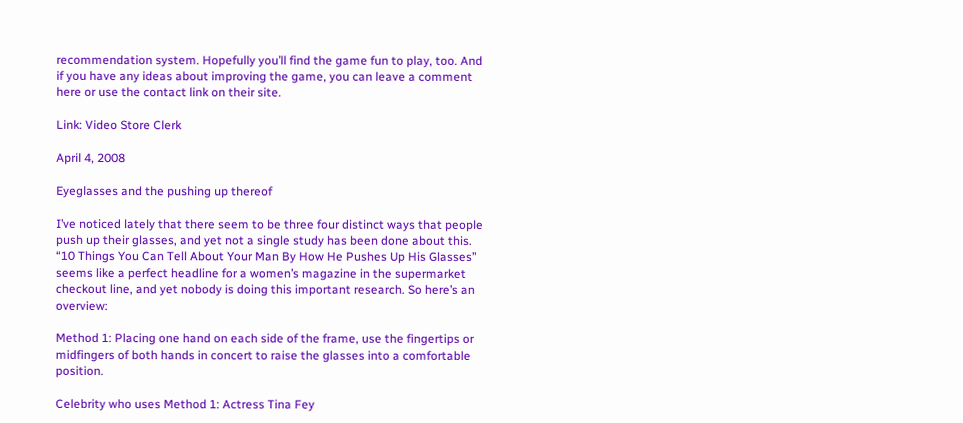recommendation system. Hopefully you’ll find the game fun to play, too. And if you have any ideas about improving the game, you can leave a comment here or use the contact link on their site.

Link: Video Store Clerk

April 4, 2008

Eyeglasses and the pushing up thereof

I’ve noticed lately that there seem to be three four distinct ways that people push up their glasses, and yet not a single study has been done about this. “10 Things You Can Tell About Your Man By How He Pushes Up His Glasses” seems like a perfect headline for a women’s magazine in the supermarket checkout line, and yet nobody is doing this important research. So here’s an overview:

Method 1: Placing one hand on each side of the frame, use the fingertips or midfingers of both hands in concert to raise the glasses into a comfortable position.

Celebrity who uses Method 1: Actress Tina Fey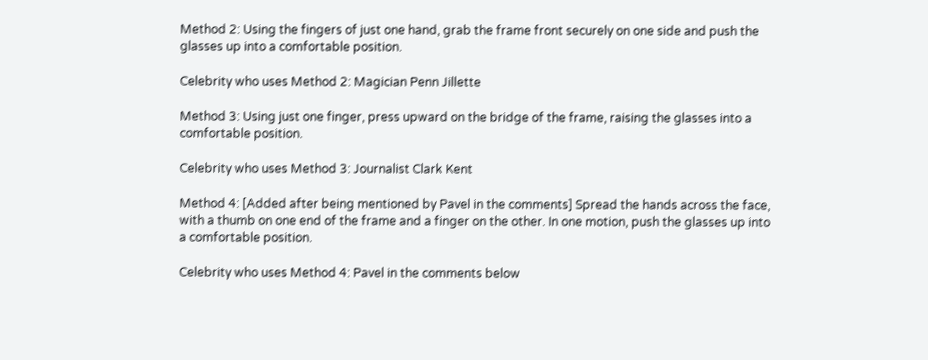Method 2: Using the fingers of just one hand, grab the frame front securely on one side and push the glasses up into a comfortable position.

Celebrity who uses Method 2: Magician Penn Jillette

Method 3: Using just one finger, press upward on the bridge of the frame, raising the glasses into a comfortable position.

Celebrity who uses Method 3: Journalist Clark Kent

Method 4: [Added after being mentioned by Pavel in the comments] Spread the hands across the face, with a thumb on one end of the frame and a finger on the other. In one motion, push the glasses up into a comfortable position.

Celebrity who uses Method 4: Pavel in the comments below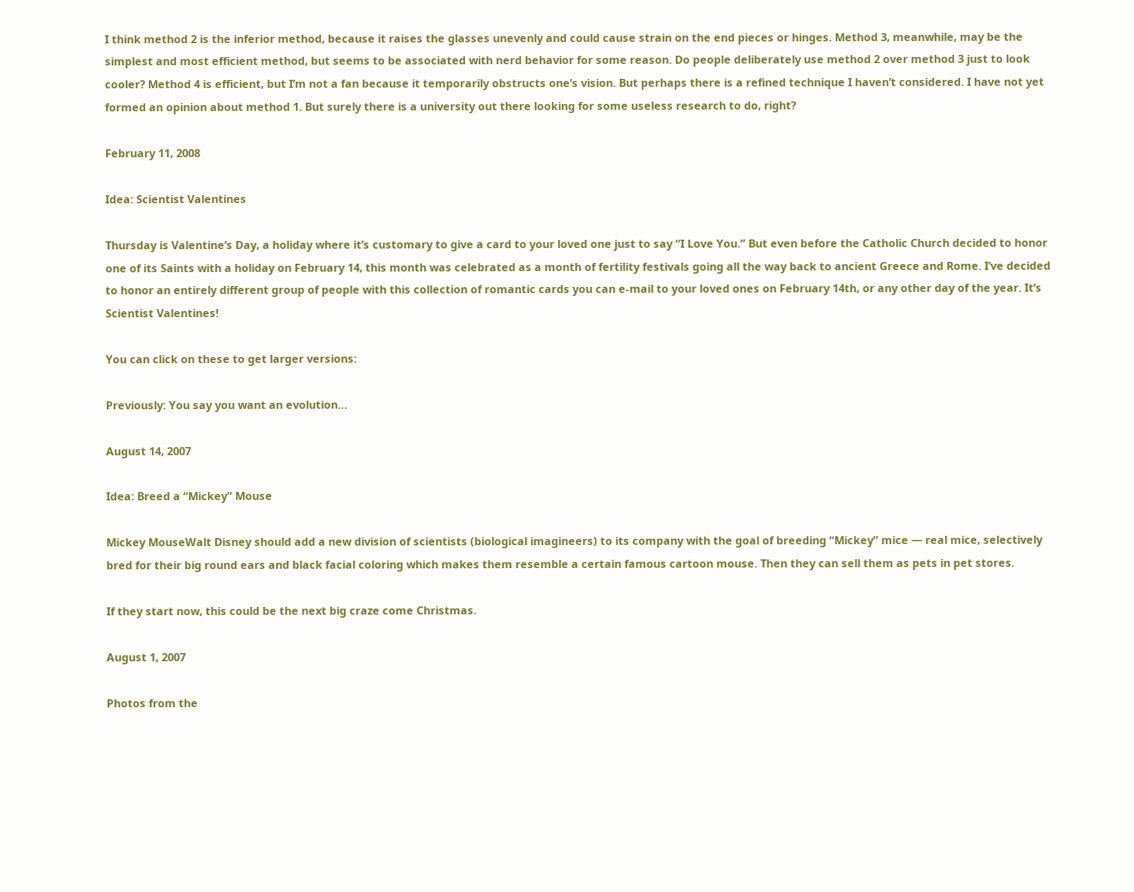I think method 2 is the inferior method, because it raises the glasses unevenly and could cause strain on the end pieces or hinges. Method 3, meanwhile, may be the simplest and most efficient method, but seems to be associated with nerd behavior for some reason. Do people deliberately use method 2 over method 3 just to look cooler? Method 4 is efficient, but I’m not a fan because it temporarily obstructs one’s vision. But perhaps there is a refined technique I haven’t considered. I have not yet formed an opinion about method 1. But surely there is a university out there looking for some useless research to do, right?

February 11, 2008

Idea: Scientist Valentines

Thursday is Valentine’s Day, a holiday where it’s customary to give a card to your loved one just to say “I Love You.” But even before the Catholic Church decided to honor one of its Saints with a holiday on February 14, this month was celebrated as a month of fertility festivals going all the way back to ancient Greece and Rome. I’ve decided to honor an entirely different group of people with this collection of romantic cards you can e-mail to your loved ones on February 14th, or any other day of the year. It’s Scientist Valentines!

You can click on these to get larger versions:

Previously: You say you want an evolution…

August 14, 2007

Idea: Breed a “Mickey” Mouse

Mickey MouseWalt Disney should add a new division of scientists (biological imagineers) to its company with the goal of breeding “Mickey” mice — real mice, selectively bred for their big round ears and black facial coloring which makes them resemble a certain famous cartoon mouse. Then they can sell them as pets in pet stores.

If they start now, this could be the next big craze come Christmas.

August 1, 2007

Photos from the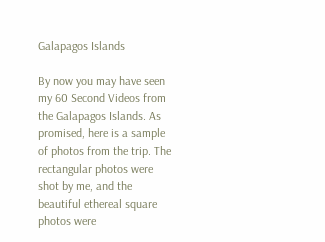Galapagos Islands

By now you may have seen my 60 Second Videos from the Galapagos Islands. As promised, here is a sample of photos from the trip. The rectangular photos were shot by me, and the beautiful ethereal square photos were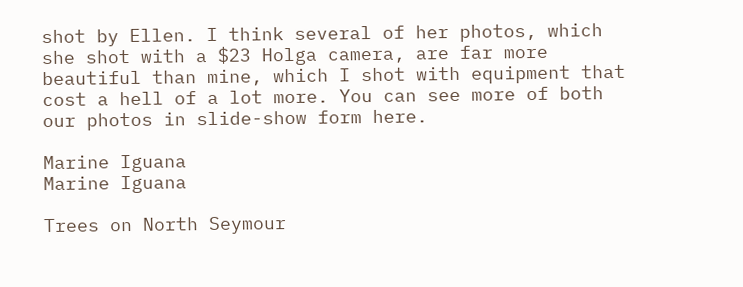shot by Ellen. I think several of her photos, which she shot with a $23 Holga camera, are far more beautiful than mine, which I shot with equipment that cost a hell of a lot more. You can see more of both our photos in slide-show form here.

Marine Iguana
Marine Iguana

Trees on North Seymour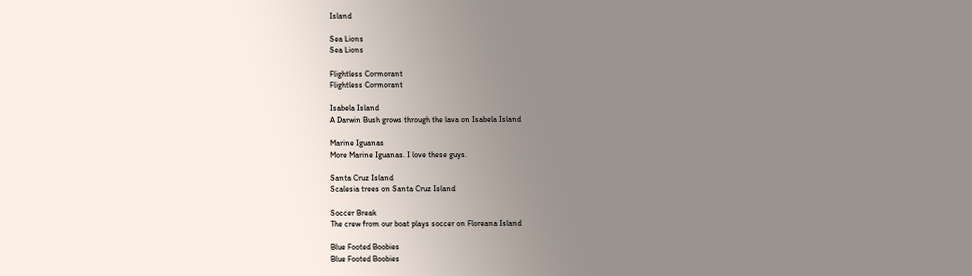Island

Sea Lions
Sea Lions

Flightless Cormorant
Flightless Cormorant

Isabela Island
A Darwin Bush grows through the lava on Isabela Island

Marine Iguanas
More Marine Iguanas. I love these guys.

Santa Cruz Island
Scalesia trees on Santa Cruz Island

Soccer Break
The crew from our boat plays soccer on Floreana Island

Blue Footed Boobies
Blue Footed Boobies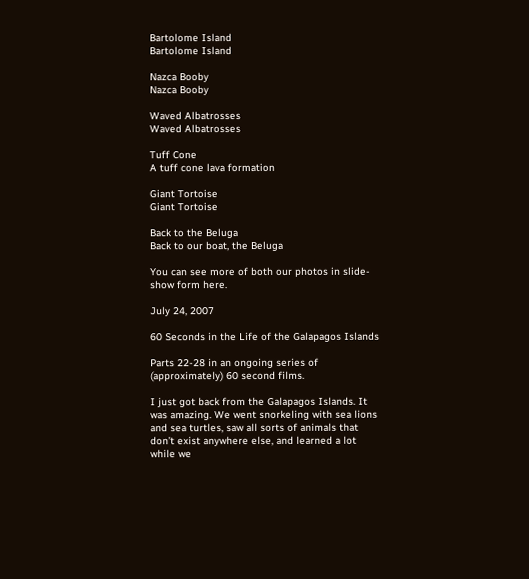Bartolome Island
Bartolome Island

Nazca Booby
Nazca Booby

Waved Albatrosses
Waved Albatrosses

Tuff Cone
A tuff cone lava formation

Giant Tortoise
Giant Tortoise

Back to the Beluga
Back to our boat, the Beluga

You can see more of both our photos in slide-show form here.

July 24, 2007

60 Seconds in the Life of the Galapagos Islands

Parts 22-28 in an ongoing series of (approximately) 60 second films.

I just got back from the Galapagos Islands. It was amazing. We went snorkeling with sea lions and sea turtles, saw all sorts of animals that don’t exist anywhere else, and learned a lot while we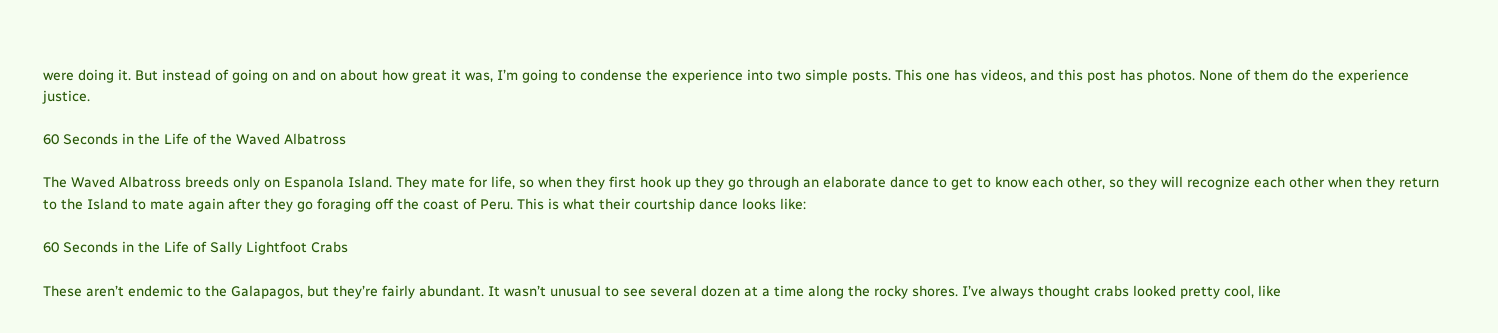were doing it. But instead of going on and on about how great it was, I’m going to condense the experience into two simple posts. This one has videos, and this post has photos. None of them do the experience justice.

60 Seconds in the Life of the Waved Albatross

The Waved Albatross breeds only on Espanola Island. They mate for life, so when they first hook up they go through an elaborate dance to get to know each other, so they will recognize each other when they return to the Island to mate again after they go foraging off the coast of Peru. This is what their courtship dance looks like:

60 Seconds in the Life of Sally Lightfoot Crabs

These aren’t endemic to the Galapagos, but they’re fairly abundant. It wasn’t unusual to see several dozen at a time along the rocky shores. I’ve always thought crabs looked pretty cool, like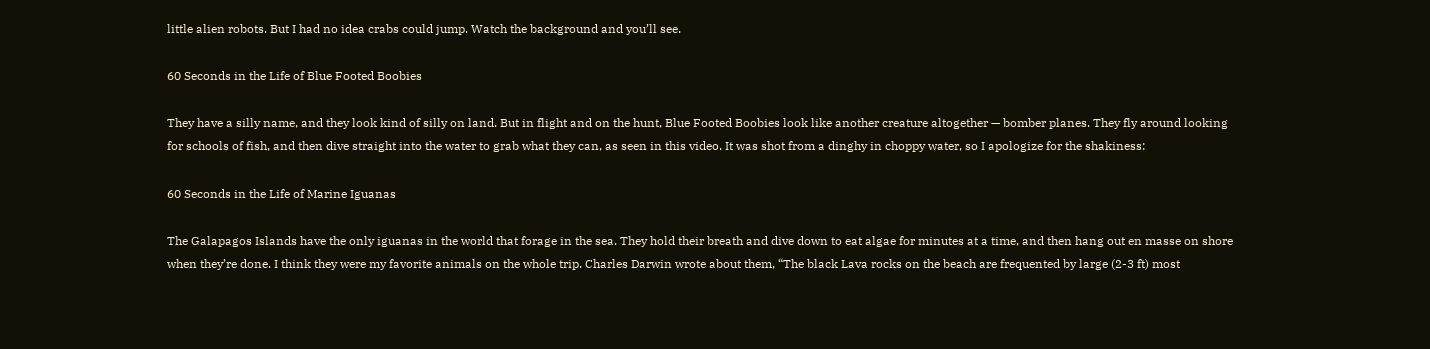little alien robots. But I had no idea crabs could jump. Watch the background and you’ll see.

60 Seconds in the Life of Blue Footed Boobies

They have a silly name, and they look kind of silly on land. But in flight and on the hunt, Blue Footed Boobies look like another creature altogether — bomber planes. They fly around looking for schools of fish, and then dive straight into the water to grab what they can, as seen in this video. It was shot from a dinghy in choppy water, so I apologize for the shakiness:

60 Seconds in the Life of Marine Iguanas

The Galapagos Islands have the only iguanas in the world that forage in the sea. They hold their breath and dive down to eat algae for minutes at a time, and then hang out en masse on shore when they’re done. I think they were my favorite animals on the whole trip. Charles Darwin wrote about them, “The black Lava rocks on the beach are frequented by large (2-3 ft) most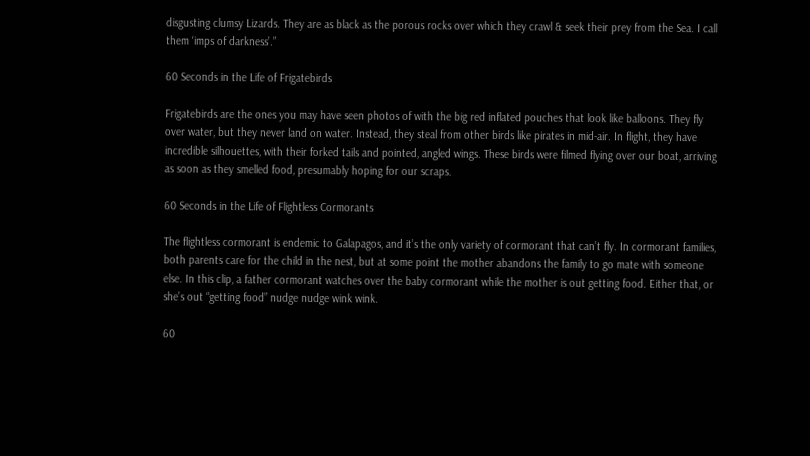disgusting clumsy Lizards. They are as black as the porous rocks over which they crawl & seek their prey from the Sea. I call them ‘imps of darkness’.”

60 Seconds in the Life of Frigatebirds

Frigatebirds are the ones you may have seen photos of with the big red inflated pouches that look like balloons. They fly over water, but they never land on water. Instead, they steal from other birds like pirates in mid-air. In flight, they have incredible silhouettes, with their forked tails and pointed, angled wings. These birds were filmed flying over our boat, arriving as soon as they smelled food, presumably hoping for our scraps.

60 Seconds in the Life of Flightless Cormorants

The flightless cormorant is endemic to Galapagos, and it’s the only variety of cormorant that can’t fly. In cormorant families, both parents care for the child in the nest, but at some point the mother abandons the family to go mate with someone else. In this clip, a father cormorant watches over the baby cormorant while the mother is out getting food. Either that, or she’s out “getting food” nudge nudge wink wink.

60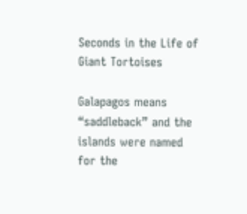Seconds in the Life of Giant Tortoises

Galapagos means “saddleback” and the islands were named for the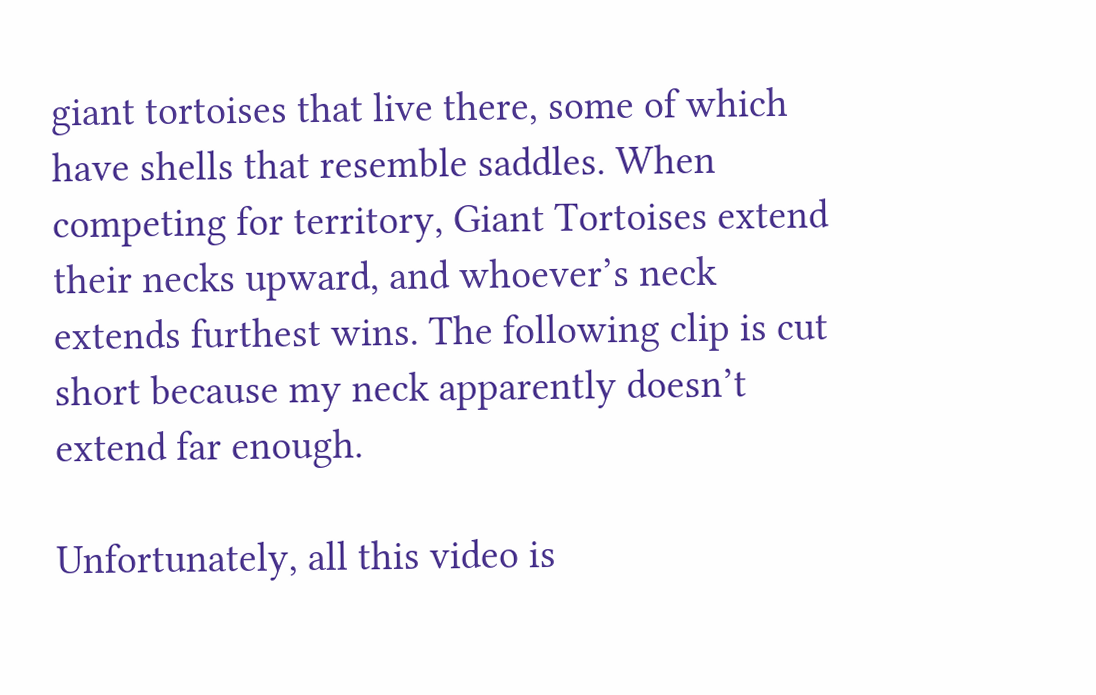giant tortoises that live there, some of which have shells that resemble saddles. When competing for territory, Giant Tortoises extend their necks upward, and whoever’s neck extends furthest wins. The following clip is cut short because my neck apparently doesn’t extend far enough.

Unfortunately, all this video is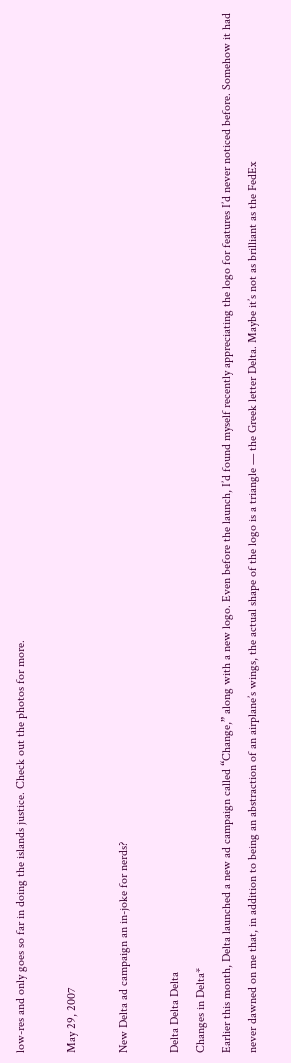low-res and only goes so far in doing the islands justice. Check out the photos for more.

May 29, 2007

New Delta ad campaign an in-joke for nerds?

Delta Delta Delta
Changes in Delta*
Earlier this month, Delta launched a new ad campaign called “Change,” along with a new logo. Even before the launch, I’d found myself recently appreciating the logo for features I’d never noticed before. Somehow it had never dawned on me that, in addition to being an abstraction of an airplane’s wings, the actual shape of the logo is a triangle — the Greek letter Delta. Maybe it’s not as brilliant as the FedEx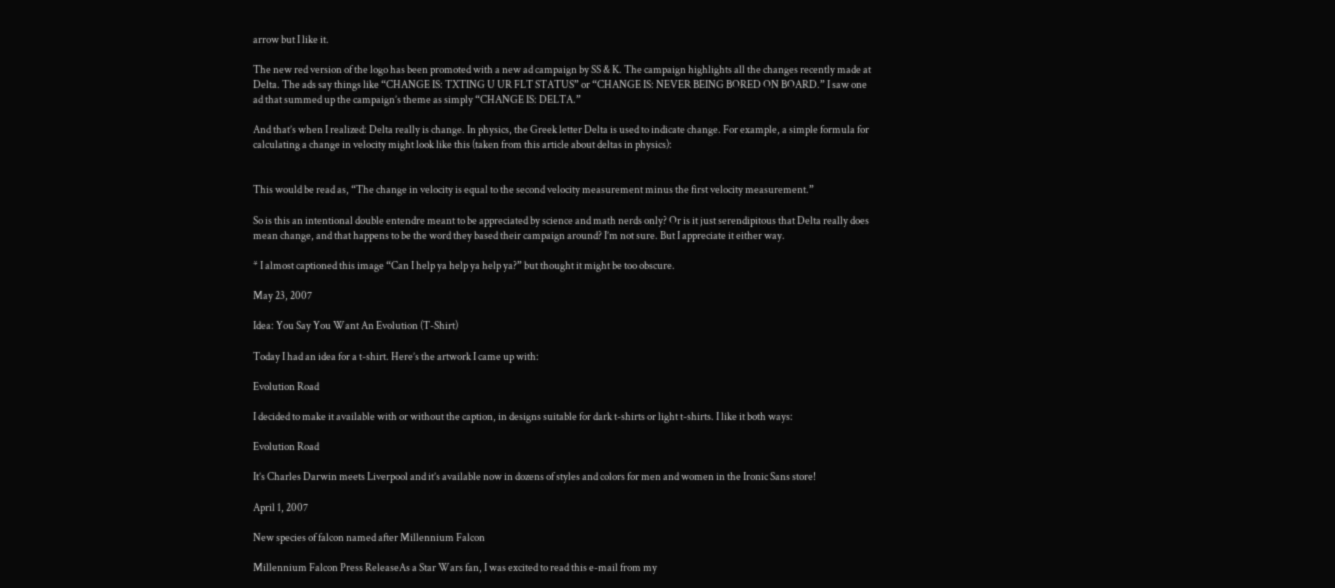arrow but I like it.

The new red version of the logo has been promoted with a new ad campaign by SS & K. The campaign highlights all the changes recently made at Delta. The ads say things like “CHANGE IS: TXTING U UR FLT STATUS” or “CHANGE IS: NEVER BEING BORED ON BOARD.” I saw one ad that summed up the campaign’s theme as simply “CHANGE IS: DELTA.”

And that’s when I realized: Delta really is change. In physics, the Greek letter Delta is used to indicate change. For example, a simple formula for calculating a change in velocity might look like this (taken from this article about deltas in physics):


This would be read as, “The change in velocity is equal to the second velocity measurement minus the first velocity measurement.”

So is this an intentional double entendre meant to be appreciated by science and math nerds only? Or is it just serendipitous that Delta really does mean change, and that happens to be the word they based their campaign around? I’m not sure. But I appreciate it either way.

* I almost captioned this image “Can I help ya help ya help ya?” but thought it might be too obscure.

May 23, 2007

Idea: You Say You Want An Evolution (T-Shirt)

Today I had an idea for a t-shirt. Here’s the artwork I came up with:

Evolution Road

I decided to make it available with or without the caption, in designs suitable for dark t-shirts or light t-shirts. I like it both ways:

Evolution Road

It’s Charles Darwin meets Liverpool and it’s available now in dozens of styles and colors for men and women in the Ironic Sans store!

April 1, 2007

New species of falcon named after Millennium Falcon

Millennium Falcon Press ReleaseAs a Star Wars fan, I was excited to read this e-mail from my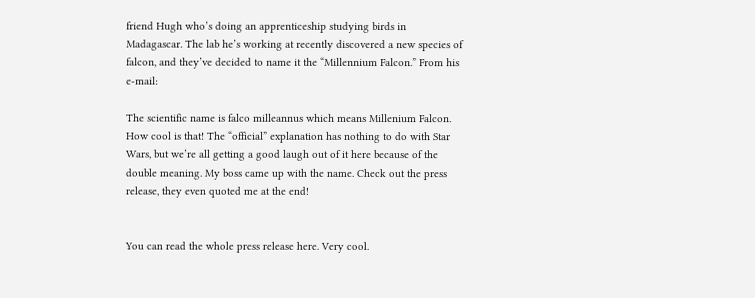friend Hugh who’s doing an apprenticeship studying birds in Madagascar. The lab he’s working at recently discovered a new species of falcon, and they’ve decided to name it the “Millennium Falcon.” From his e-mail:

The scientific name is falco milleannus which means Millenium Falcon. How cool is that! The “official” explanation has nothing to do with Star Wars, but we’re all getting a good laugh out of it here because of the double meaning. My boss came up with the name. Check out the press release, they even quoted me at the end!


You can read the whole press release here. Very cool.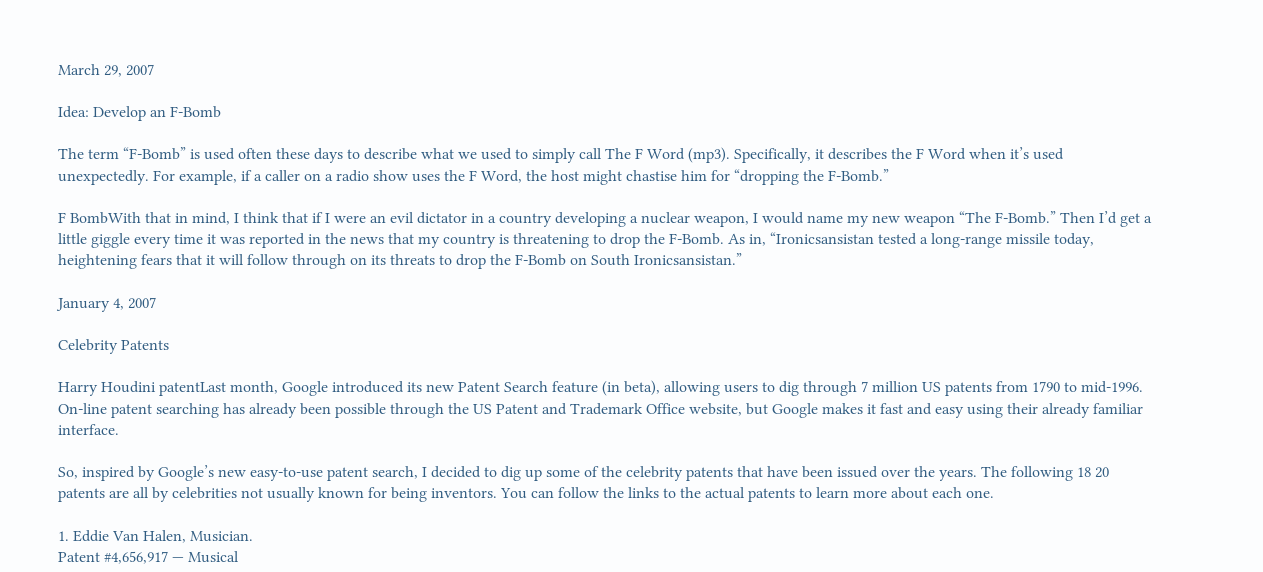March 29, 2007

Idea: Develop an F-Bomb

The term “F-Bomb” is used often these days to describe what we used to simply call The F Word (mp3). Specifically, it describes the F Word when it’s used unexpectedly. For example, if a caller on a radio show uses the F Word, the host might chastise him for “dropping the F-Bomb.”

F BombWith that in mind, I think that if I were an evil dictator in a country developing a nuclear weapon, I would name my new weapon “The F-Bomb.” Then I’d get a little giggle every time it was reported in the news that my country is threatening to drop the F-Bomb. As in, “Ironicsansistan tested a long-range missile today, heightening fears that it will follow through on its threats to drop the F-Bomb on South Ironicsansistan.”

January 4, 2007

Celebrity Patents

Harry Houdini patentLast month, Google introduced its new Patent Search feature (in beta), allowing users to dig through 7 million US patents from 1790 to mid-1996. On-line patent searching has already been possible through the US Patent and Trademark Office website, but Google makes it fast and easy using their already familiar interface.

So, inspired by Google’s new easy-to-use patent search, I decided to dig up some of the celebrity patents that have been issued over the years. The following 18 20 patents are all by celebrities not usually known for being inventors. You can follow the links to the actual patents to learn more about each one.

1. Eddie Van Halen, Musician.
Patent #4,656,917 — Musical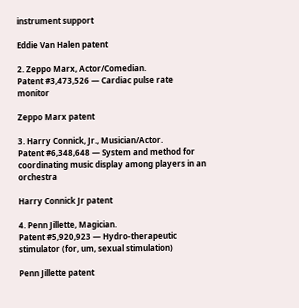instrument support

Eddie Van Halen patent

2. Zeppo Marx, Actor/Comedian.
Patent #3,473,526 — Cardiac pulse rate monitor

Zeppo Marx patent

3. Harry Connick, Jr., Musician/Actor.
Patent #6,348,648 — System and method for coordinating music display among players in an orchestra

Harry Connick Jr patent

4. Penn Jillette, Magician.
Patent #5,920,923 — Hydro-therapeutic stimulator (for, um, sexual stimulation)

Penn Jillette patent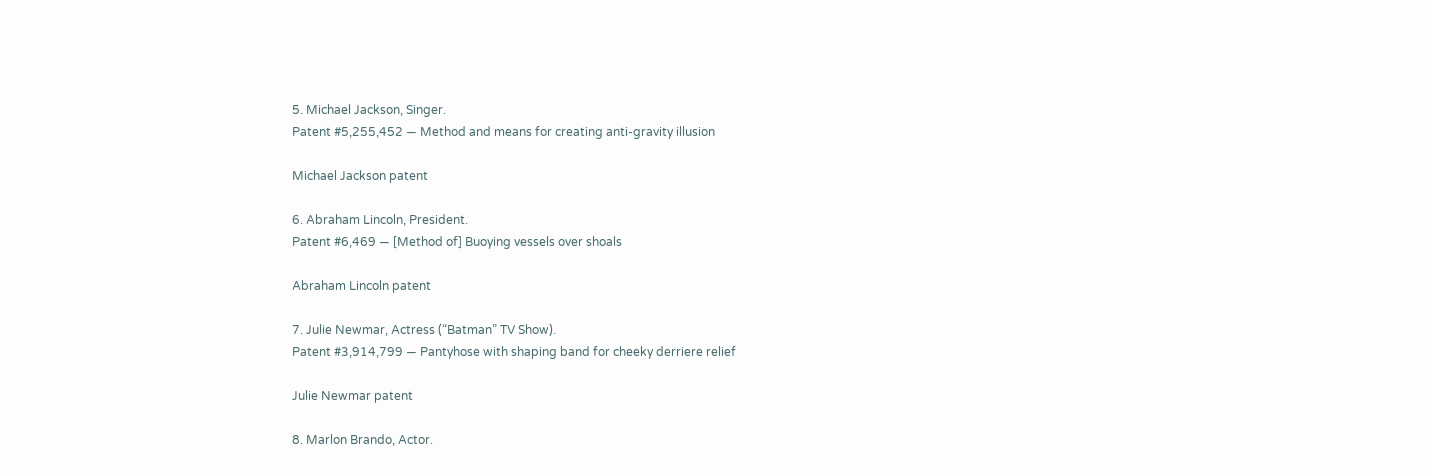5. Michael Jackson, Singer.
Patent #5,255,452 — Method and means for creating anti-gravity illusion

Michael Jackson patent

6. Abraham Lincoln, President.
Patent #6,469 — [Method of] Buoying vessels over shoals

Abraham Lincoln patent

7. Julie Newmar, Actress (“Batman” TV Show).
Patent #3,914,799 — Pantyhose with shaping band for cheeky derriere relief

Julie Newmar patent

8. Marlon Brando, Actor.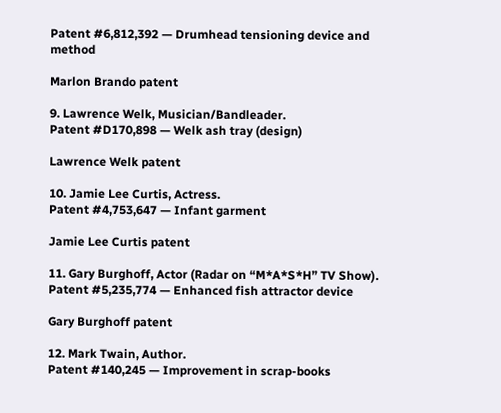Patent #6,812,392 — Drumhead tensioning device and method

Marlon Brando patent

9. Lawrence Welk, Musician/Bandleader.
Patent #D170,898 — Welk ash tray (design)

Lawrence Welk patent

10. Jamie Lee Curtis, Actress.
Patent #4,753,647 — Infant garment

Jamie Lee Curtis patent

11. Gary Burghoff, Actor (Radar on “M*A*S*H” TV Show).
Patent #5,235,774 — Enhanced fish attractor device

Gary Burghoff patent

12. Mark Twain, Author.
Patent #140,245 — Improvement in scrap-books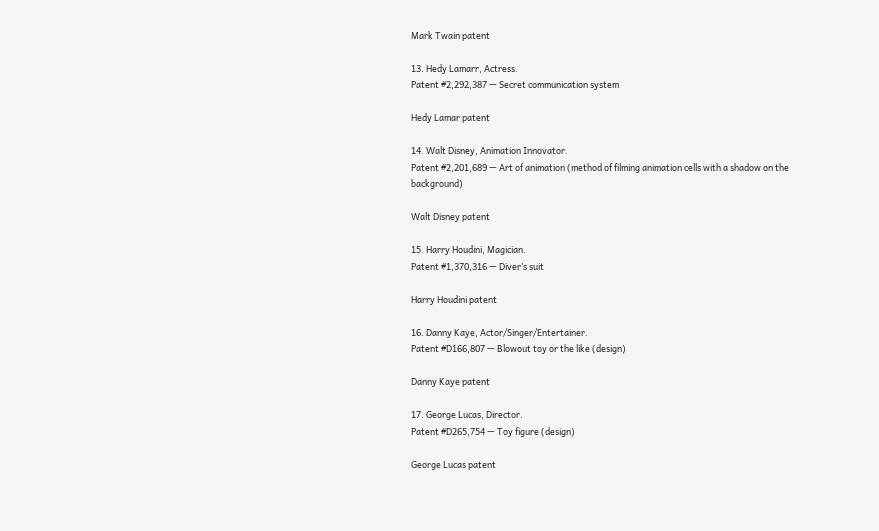Mark Twain patent

13. Hedy Lamarr, Actress.
Patent #2,292,387 — Secret communication system

Hedy Lamar patent

14. Walt Disney, Animation Innovator.
Patent #2,201,689 — Art of animation (method of filming animation cells with a shadow on the background)

Walt Disney patent

15. Harry Houdini, Magician.
Patent #1,370,316 — Diver’s suit

Harry Houdini patent

16. Danny Kaye, Actor/Singer/Entertainer.
Patent #D166,807 — Blowout toy or the like (design)

Danny Kaye patent

17. George Lucas, Director.
Patent #D265,754 — Toy figure (design)

George Lucas patent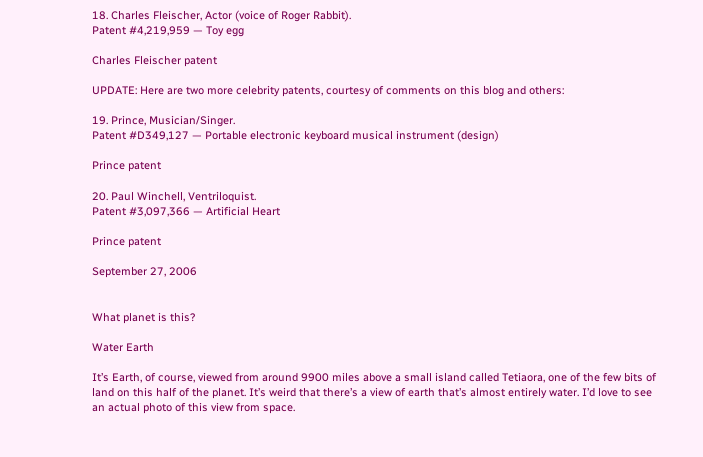18. Charles Fleischer, Actor (voice of Roger Rabbit).
Patent #4,219,959 — Toy egg

Charles Fleischer patent

UPDATE: Here are two more celebrity patents, courtesy of comments on this blog and others:

19. Prince, Musician/Singer.
Patent #D349,127 — Portable electronic keyboard musical instrument (design)

Prince patent

20. Paul Winchell, Ventriloquist.
Patent #3,097,366 — Artificial Heart

Prince patent

September 27, 2006


What planet is this?

Water Earth

It’s Earth, of course, viewed from around 9900 miles above a small island called Tetiaora, one of the few bits of land on this half of the planet. It’s weird that there’s a view of earth that’s almost entirely water. I’d love to see an actual photo of this view from space.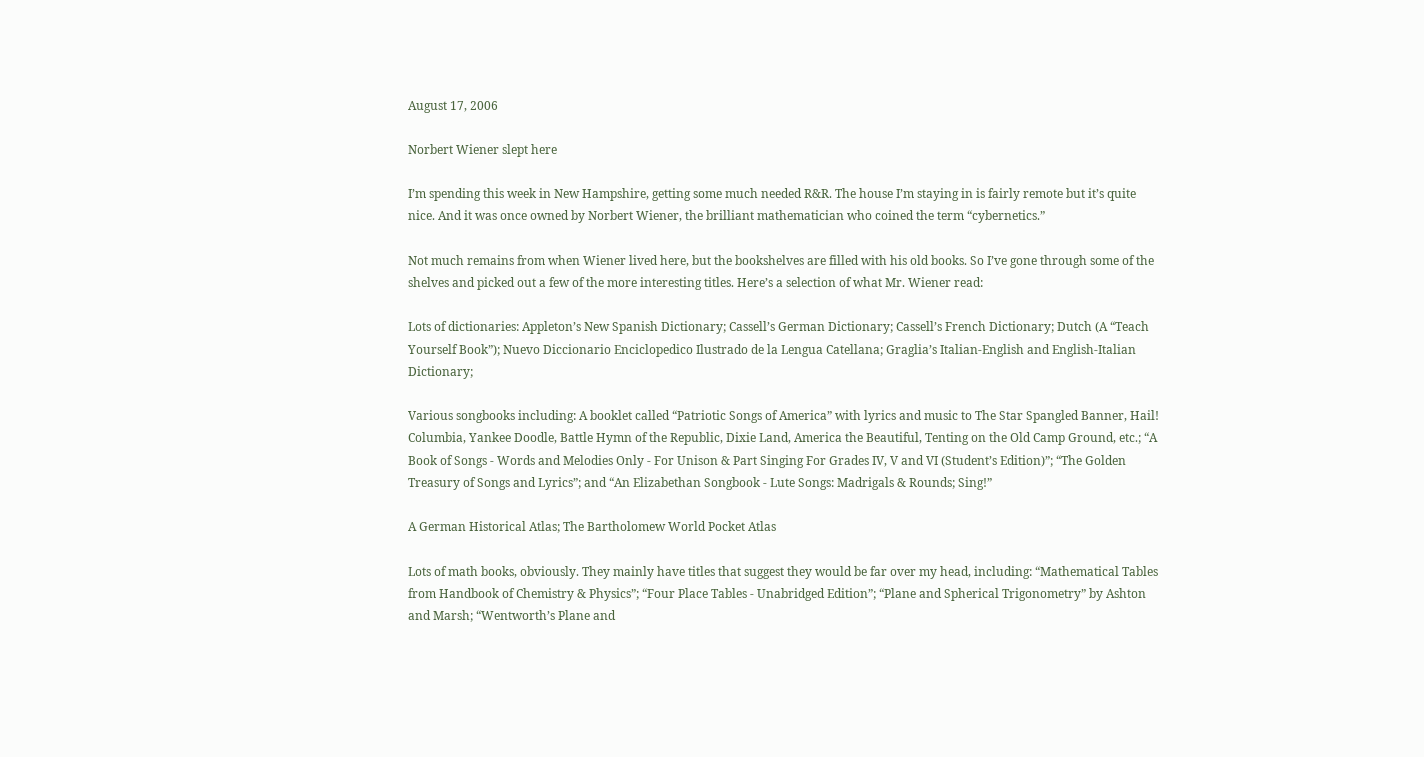August 17, 2006

Norbert Wiener slept here

I’m spending this week in New Hampshire, getting some much needed R&R. The house I’m staying in is fairly remote but it’s quite nice. And it was once owned by Norbert Wiener, the brilliant mathematician who coined the term “cybernetics.”

Not much remains from when Wiener lived here, but the bookshelves are filled with his old books. So I’ve gone through some of the shelves and picked out a few of the more interesting titles. Here’s a selection of what Mr. Wiener read:

Lots of dictionaries: Appleton’s New Spanish Dictionary; Cassell’s German Dictionary; Cassell’s French Dictionary; Dutch (A “Teach Yourself Book”); Nuevo Diccionario Enciclopedico Ilustrado de la Lengua Catellana; Graglia’s Italian-English and English-Italian Dictionary;

Various songbooks including: A booklet called “Patriotic Songs of America” with lyrics and music to The Star Spangled Banner, Hail! Columbia, Yankee Doodle, Battle Hymn of the Republic, Dixie Land, America the Beautiful, Tenting on the Old Camp Ground, etc.; “A Book of Songs - Words and Melodies Only - For Unison & Part Singing For Grades IV, V and VI (Student’s Edition)”; “The Golden Treasury of Songs and Lyrics”; and “An Elizabethan Songbook - Lute Songs: Madrigals & Rounds; Sing!”

A German Historical Atlas; The Bartholomew World Pocket Atlas

Lots of math books, obviously. They mainly have titles that suggest they would be far over my head, including: “Mathematical Tables from Handbook of Chemistry & Physics”; “Four Place Tables - Unabridged Edition”; “Plane and Spherical Trigonometry” by Ashton and Marsh; “Wentworth’s Plane and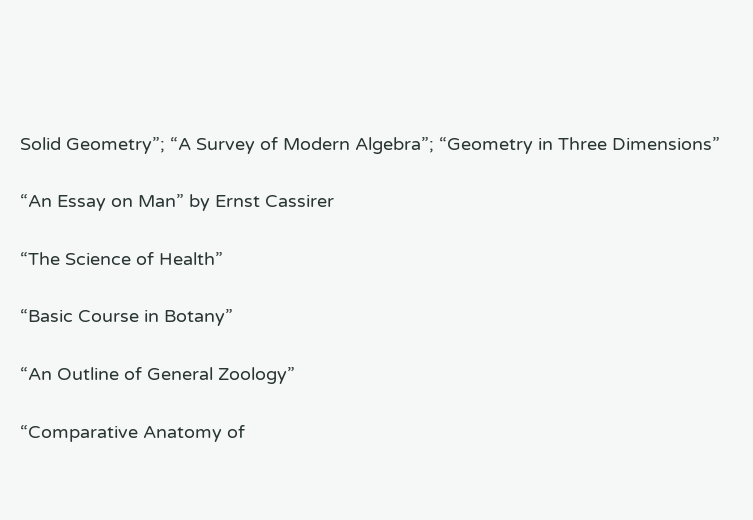Solid Geometry”; “A Survey of Modern Algebra”; “Geometry in Three Dimensions”

“An Essay on Man” by Ernst Cassirer

“The Science of Health”

“Basic Course in Botany”

“An Outline of General Zoology”

“Comparative Anatomy of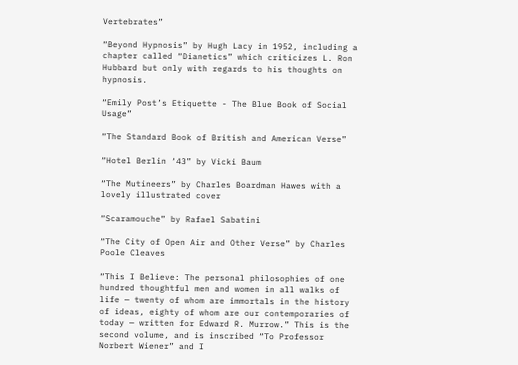Vertebrates”

“Beyond Hypnosis” by Hugh Lacy in 1952, including a chapter called “Dianetics” which criticizes L. Ron Hubbard but only with regards to his thoughts on hypnosis.

“Emily Post’s Etiquette - The Blue Book of Social Usage”

“The Standard Book of British and American Verse”

“Hotel Berlin ‘43” by Vicki Baum

“The Mutineers” by Charles Boardman Hawes with a lovely illustrated cover

“Scaramouche” by Rafael Sabatini

“The City of Open Air and Other Verse” by Charles Poole Cleaves

“This I Believe: The personal philosophies of one hundred thoughtful men and women in all walks of life — twenty of whom are immortals in the history of ideas, eighty of whom are our contemporaries of today — written for Edward R. Murrow.” This is the second volume, and is inscribed “To Professor Norbert Wiener” and I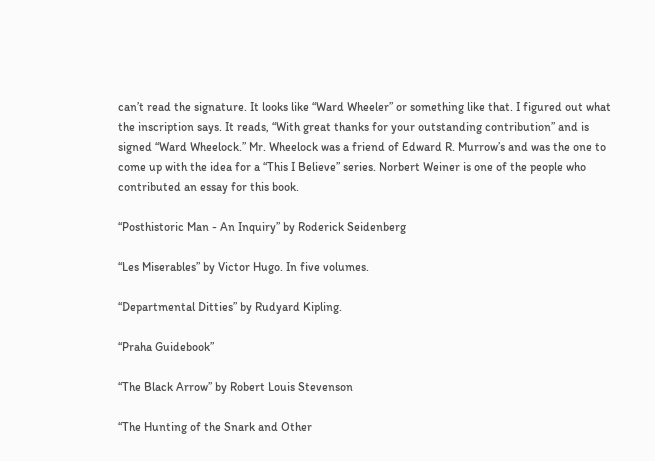can’t read the signature. It looks like “Ward Wheeler” or something like that. I figured out what the inscription says. It reads, “With great thanks for your outstanding contribution” and is signed “Ward Wheelock.” Mr. Wheelock was a friend of Edward R. Murrow’s and was the one to come up with the idea for a “This I Believe” series. Norbert Weiner is one of the people who contributed an essay for this book.

“Posthistoric Man - An Inquiry” by Roderick Seidenberg

“Les Miserables” by Victor Hugo. In five volumes.

“Departmental Ditties” by Rudyard Kipling.

“Praha Guidebook”

“The Black Arrow” by Robert Louis Stevenson

“The Hunting of the Snark and Other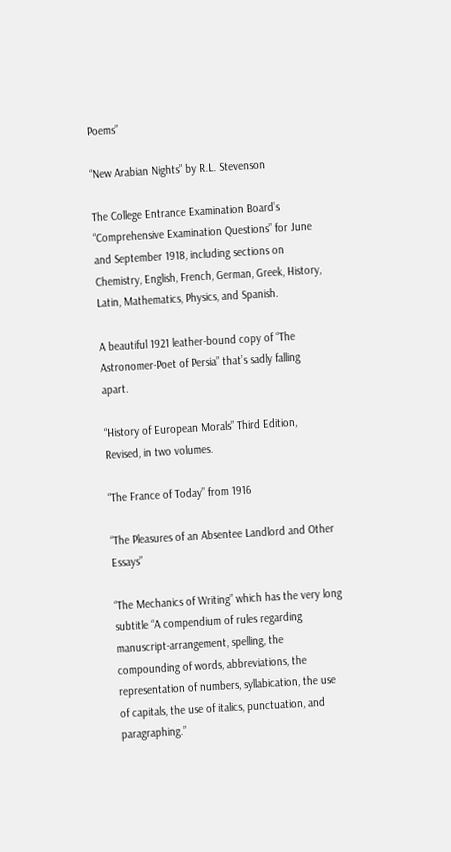Poems”

“New Arabian Nights” by R.L. Stevenson

The College Entrance Examination Board’s “Comprehensive Examination Questions” for June and September 1918, including sections on Chemistry, English, French, German, Greek, History, Latin, Mathematics, Physics, and Spanish.

A beautiful 1921 leather-bound copy of “The Astronomer-Poet of Persia” that’s sadly falling apart.

“History of European Morals” Third Edition, Revised, in two volumes.

“The France of Today” from 1916

“The Pleasures of an Absentee Landlord and Other Essays”

“The Mechanics of Writing” which has the very long subtitle “A compendium of rules regarding manuscript-arrangement, spelling, the compounding of words, abbreviations, the representation of numbers, syllabication, the use of capitals, the use of italics, punctuation, and paragraphing.”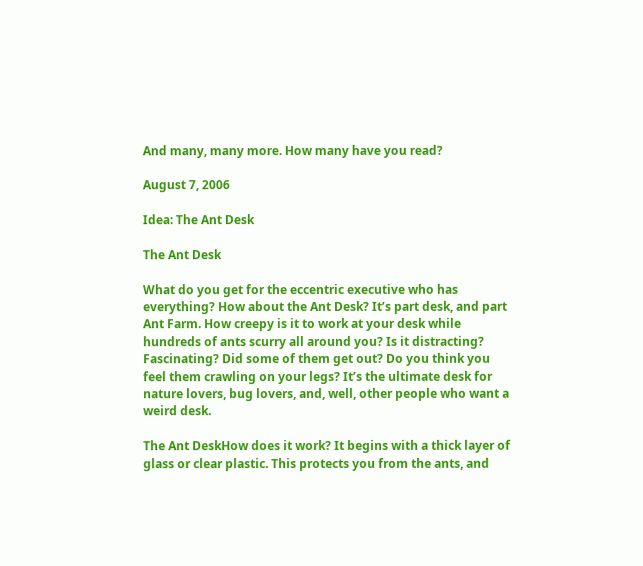And many, many more. How many have you read?

August 7, 2006

Idea: The Ant Desk

The Ant Desk

What do you get for the eccentric executive who has everything? How about the Ant Desk? It’s part desk, and part Ant Farm. How creepy is it to work at your desk while hundreds of ants scurry all around you? Is it distracting? Fascinating? Did some of them get out? Do you think you feel them crawling on your legs? It’s the ultimate desk for nature lovers, bug lovers, and, well, other people who want a weird desk.

The Ant DeskHow does it work? It begins with a thick layer of glass or clear plastic. This protects you from the ants, and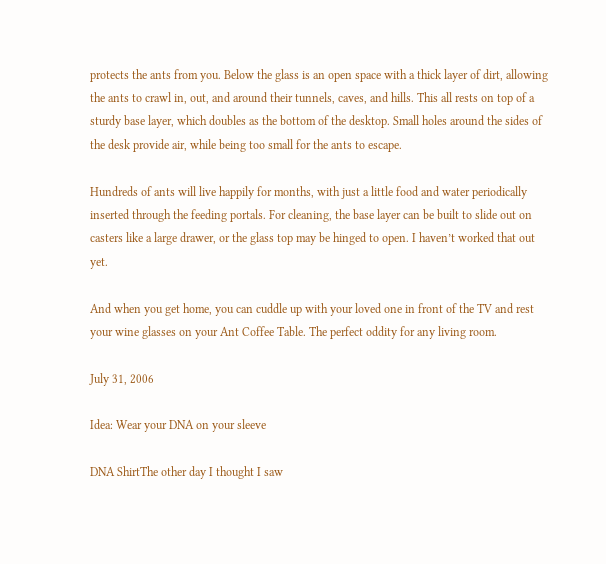protects the ants from you. Below the glass is an open space with a thick layer of dirt, allowing the ants to crawl in, out, and around their tunnels, caves, and hills. This all rests on top of a sturdy base layer, which doubles as the bottom of the desktop. Small holes around the sides of the desk provide air, while being too small for the ants to escape.

Hundreds of ants will live happily for months, with just a little food and water periodically inserted through the feeding portals. For cleaning, the base layer can be built to slide out on casters like a large drawer, or the glass top may be hinged to open. I haven’t worked that out yet.

And when you get home, you can cuddle up with your loved one in front of the TV and rest your wine glasses on your Ant Coffee Table. The perfect oddity for any living room.

July 31, 2006

Idea: Wear your DNA on your sleeve

DNA ShirtThe other day I thought I saw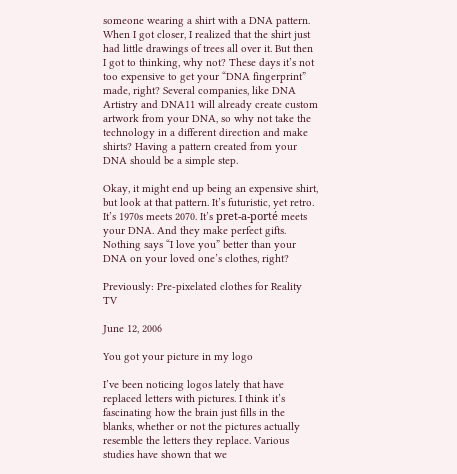someone wearing a shirt with a DNA pattern. When I got closer, I realized that the shirt just had little drawings of trees all over it. But then I got to thinking, why not? These days it’s not too expensive to get your “DNA fingerprint” made, right? Several companies, like DNA Artistry and DNA11 will already create custom artwork from your DNA, so why not take the technology in a different direction and make shirts? Having a pattern created from your DNA should be a simple step.

Okay, it might end up being an expensive shirt, but look at that pattern. It’s futuristic, yet retro. It’s 1970s meets 2070. It’s pret-a-porté meets your DNA. And they make perfect gifts. Nothing says “I love you” better than your DNA on your loved one’s clothes, right?

Previously: Pre-pixelated clothes for Reality TV

June 12, 2006

You got your picture in my logo

I’ve been noticing logos lately that have replaced letters with pictures. I think it’s fascinating how the brain just fills in the blanks, whether or not the pictures actually resemble the letters they replace. Various studies have shown that we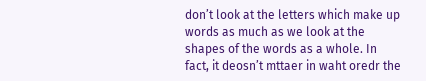don’t look at the letters which make up words as much as we look at the shapes of the words as a whole. In fact, it deosn’t mttaer in waht oredr the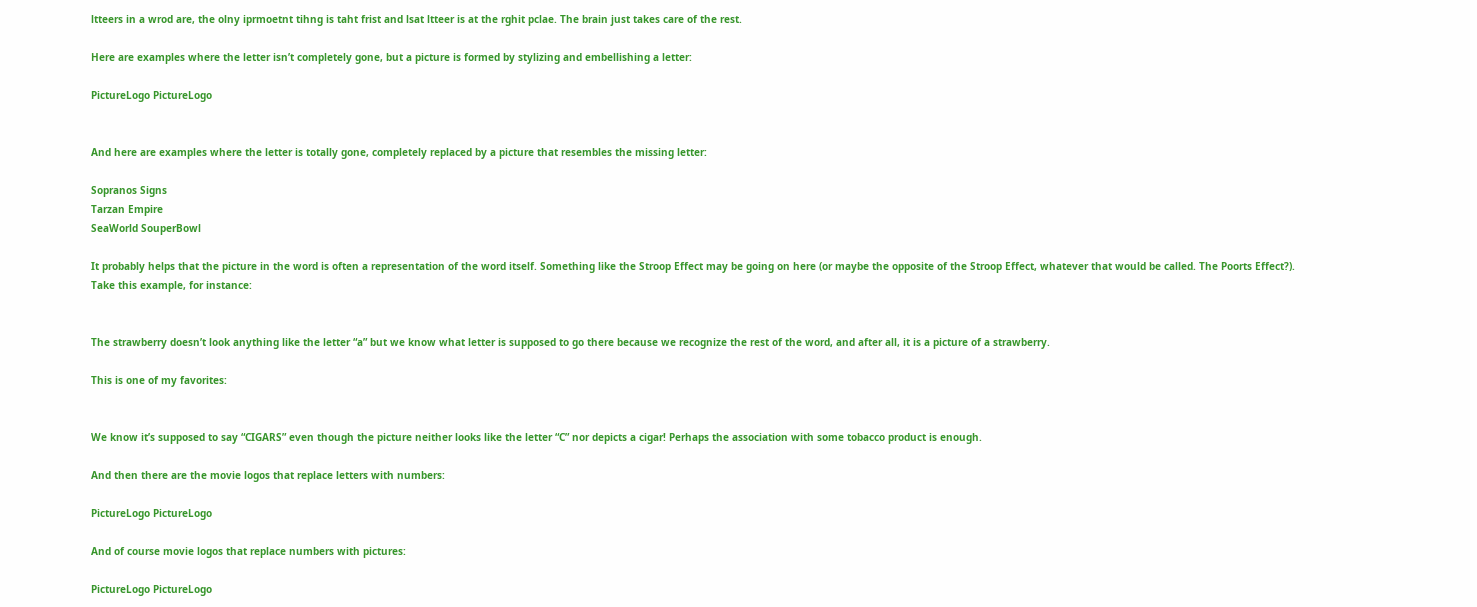ltteers in a wrod are, the olny iprmoetnt tihng is taht frist and lsat ltteer is at the rghit pclae. The brain just takes care of the rest.

Here are examples where the letter isn’t completely gone, but a picture is formed by stylizing and embellishing a letter:

PictureLogo PictureLogo


And here are examples where the letter is totally gone, completely replaced by a picture that resembles the missing letter:

Sopranos Signs
Tarzan Empire
SeaWorld SouperBowl

It probably helps that the picture in the word is often a representation of the word itself. Something like the Stroop Effect may be going on here (or maybe the opposite of the Stroop Effect, whatever that would be called. The Poorts Effect?). Take this example, for instance:


The strawberry doesn’t look anything like the letter “a” but we know what letter is supposed to go there because we recognize the rest of the word, and after all, it is a picture of a strawberry.

This is one of my favorites:


We know it’s supposed to say “CIGARS” even though the picture neither looks like the letter “C” nor depicts a cigar! Perhaps the association with some tobacco product is enough.

And then there are the movie logos that replace letters with numbers:

PictureLogo PictureLogo

And of course movie logos that replace numbers with pictures:

PictureLogo PictureLogo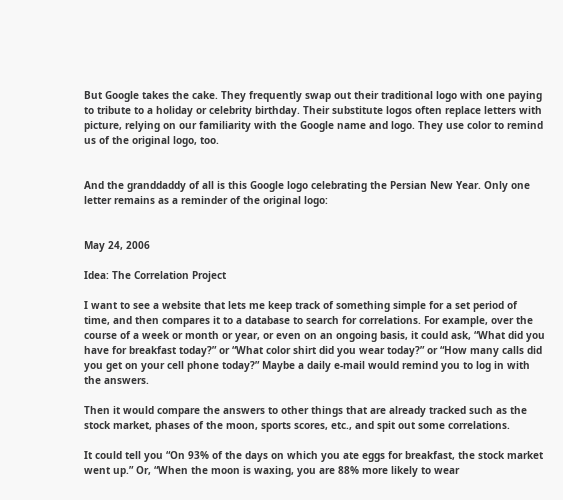But Google takes the cake. They frequently swap out their traditional logo with one paying to tribute to a holiday or celebrity birthday. Their substitute logos often replace letters with picture, relying on our familiarity with the Google name and logo. They use color to remind us of the original logo, too.


And the granddaddy of all is this Google logo celebrating the Persian New Year. Only one letter remains as a reminder of the original logo:


May 24, 2006

Idea: The Correlation Project

I want to see a website that lets me keep track of something simple for a set period of time, and then compares it to a database to search for correlations. For example, over the course of a week or month or year, or even on an ongoing basis, it could ask, “What did you have for breakfast today?” or “What color shirt did you wear today?” or “How many calls did you get on your cell phone today?” Maybe a daily e-mail would remind you to log in with the answers.

Then it would compare the answers to other things that are already tracked such as the stock market, phases of the moon, sports scores, etc., and spit out some correlations.

It could tell you “On 93% of the days on which you ate eggs for breakfast, the stock market went up.” Or, “When the moon is waxing, you are 88% more likely to wear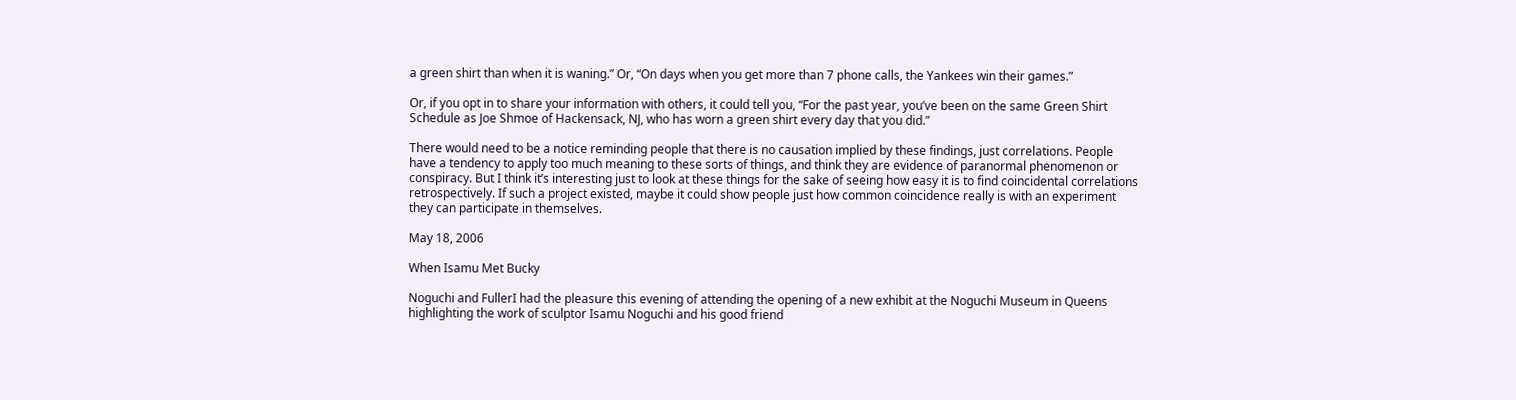a green shirt than when it is waning.” Or, “On days when you get more than 7 phone calls, the Yankees win their games.”

Or, if you opt in to share your information with others, it could tell you, “For the past year, you’ve been on the same Green Shirt Schedule as Joe Shmoe of Hackensack, NJ, who has worn a green shirt every day that you did.”

There would need to be a notice reminding people that there is no causation implied by these findings, just correlations. People have a tendency to apply too much meaning to these sorts of things, and think they are evidence of paranormal phenomenon or conspiracy. But I think it’s interesting just to look at these things for the sake of seeing how easy it is to find coincidental correlations retrospectively. If such a project existed, maybe it could show people just how common coincidence really is with an experiment they can participate in themselves.

May 18, 2006

When Isamu Met Bucky

Noguchi and FullerI had the pleasure this evening of attending the opening of a new exhibit at the Noguchi Museum in Queens highlighting the work of sculptor Isamu Noguchi and his good friend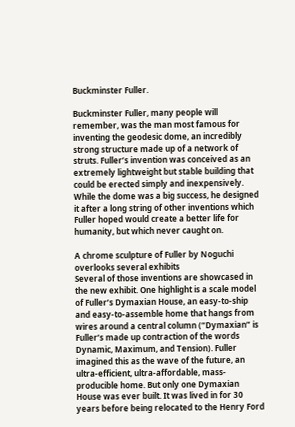Buckminster Fuller.

Buckminster Fuller, many people will remember, was the man most famous for inventing the geodesic dome, an incredibly strong structure made up of a network of struts. Fuller’s invention was conceived as an extremely lightweight but stable building that could be erected simply and inexpensively. While the dome was a big success, he designed it after a long string of other inventions which Fuller hoped would create a better life for humanity, but which never caught on.

A chrome sculpture of Fuller by Noguchi overlooks several exhibits
Several of those inventions are showcased in the new exhibit. One highlight is a scale model of Fuller’s Dymaxian House, an easy-to-ship and easy-to-assemble home that hangs from wires around a central column (“Dymaxian” is Fuller’s made up contraction of the words Dynamic, Maximum, and Tension). Fuller imagined this as the wave of the future, an ultra-efficient, ultra-affordable, mass-producible home. But only one Dymaxian House was ever built. It was lived in for 30 years before being relocated to the Henry Ford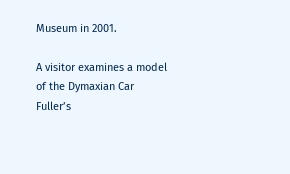Museum in 2001.

A visitor examines a model of the Dymaxian Car
Fuller’s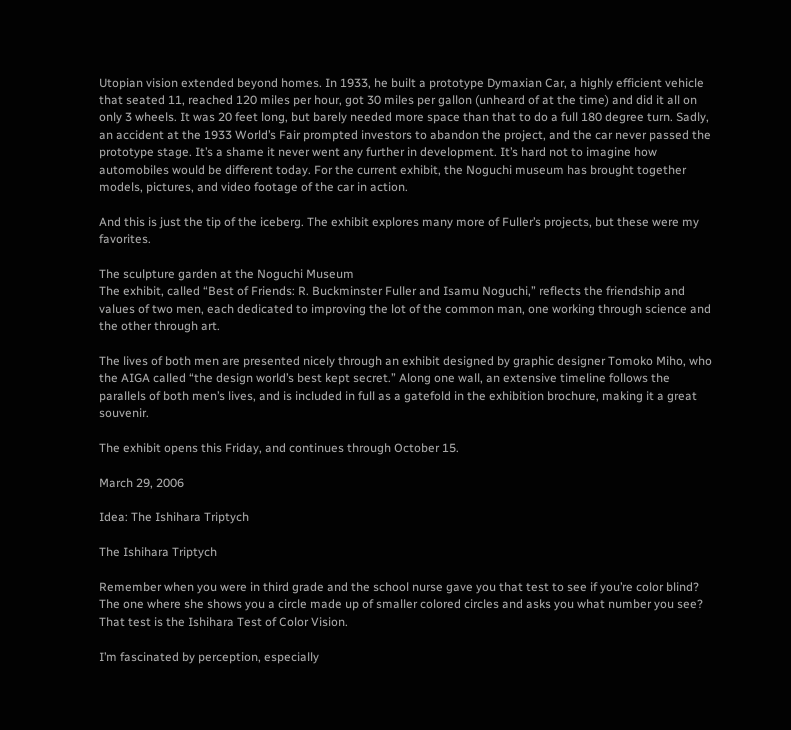Utopian vision extended beyond homes. In 1933, he built a prototype Dymaxian Car, a highly efficient vehicle that seated 11, reached 120 miles per hour, got 30 miles per gallon (unheard of at the time) and did it all on only 3 wheels. It was 20 feet long, but barely needed more space than that to do a full 180 degree turn. Sadly, an accident at the 1933 World’s Fair prompted investors to abandon the project, and the car never passed the prototype stage. It’s a shame it never went any further in development. It’s hard not to imagine how automobiles would be different today. For the current exhibit, the Noguchi museum has brought together models, pictures, and video footage of the car in action.

And this is just the tip of the iceberg. The exhibit explores many more of Fuller’s projects, but these were my favorites.

The sculpture garden at the Noguchi Museum
The exhibit, called “Best of Friends: R. Buckminster Fuller and Isamu Noguchi,” reflects the friendship and values of two men, each dedicated to improving the lot of the common man, one working through science and the other through art.

The lives of both men are presented nicely through an exhibit designed by graphic designer Tomoko Miho, who the AIGA called “the design world’s best kept secret.” Along one wall, an extensive timeline follows the parallels of both men’s lives, and is included in full as a gatefold in the exhibition brochure, making it a great souvenir.

The exhibit opens this Friday, and continues through October 15.

March 29, 2006

Idea: The Ishihara Triptych

The Ishihara Triptych

Remember when you were in third grade and the school nurse gave you that test to see if you’re color blind? The one where she shows you a circle made up of smaller colored circles and asks you what number you see? That test is the Ishihara Test of Color Vision.

I’m fascinated by perception, especially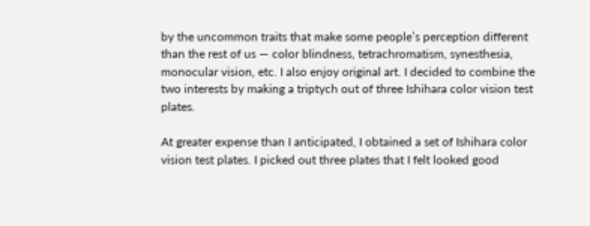by the uncommon traits that make some people’s perception different than the rest of us — color blindness, tetrachromatism, synesthesia, monocular vision, etc. I also enjoy original art. I decided to combine the two interests by making a triptych out of three Ishihara color vision test plates.

At greater expense than I anticipated, I obtained a set of Ishihara color vision test plates. I picked out three plates that I felt looked good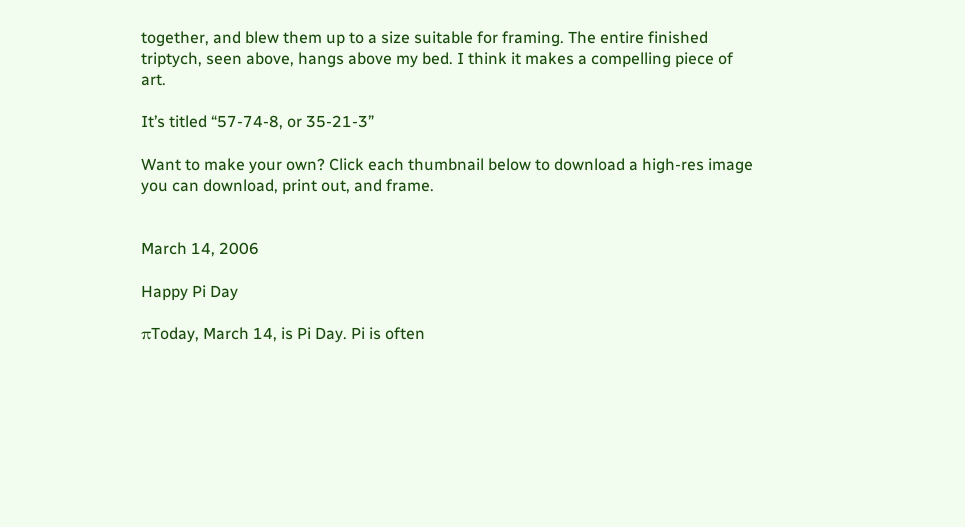together, and blew them up to a size suitable for framing. The entire finished triptych, seen above, hangs above my bed. I think it makes a compelling piece of art.

It’s titled “57-74-8, or 35-21-3”

Want to make your own? Click each thumbnail below to download a high-res image you can download, print out, and frame.


March 14, 2006

Happy Pi Day

πToday, March 14, is Pi Day. Pi is often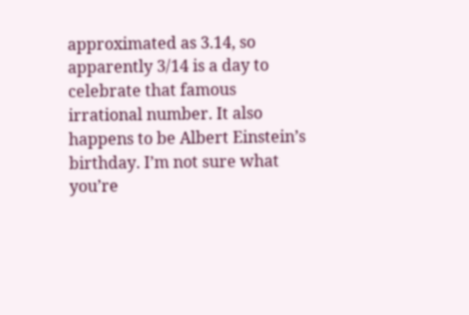approximated as 3.14, so apparently 3/14 is a day to celebrate that famous irrational number. It also happens to be Albert Einstein’s birthday. I’m not sure what you’re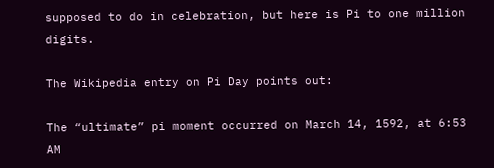supposed to do in celebration, but here is Pi to one million digits.

The Wikipedia entry on Pi Day points out:

The “ultimate” pi moment occurred on March 14, 1592, at 6:53 AM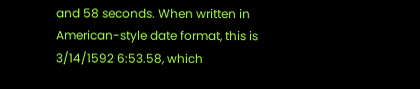and 58 seconds. When written in American-style date format, this is 3/14/1592 6:53.58, which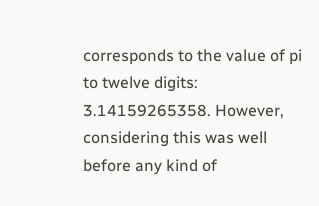corresponds to the value of pi to twelve digits: 3.14159265358. However, considering this was well before any kind of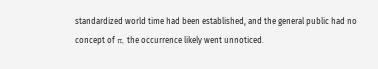standardized world time had been established, and the general public had no concept of π, the occurrence likely went unnoticed.